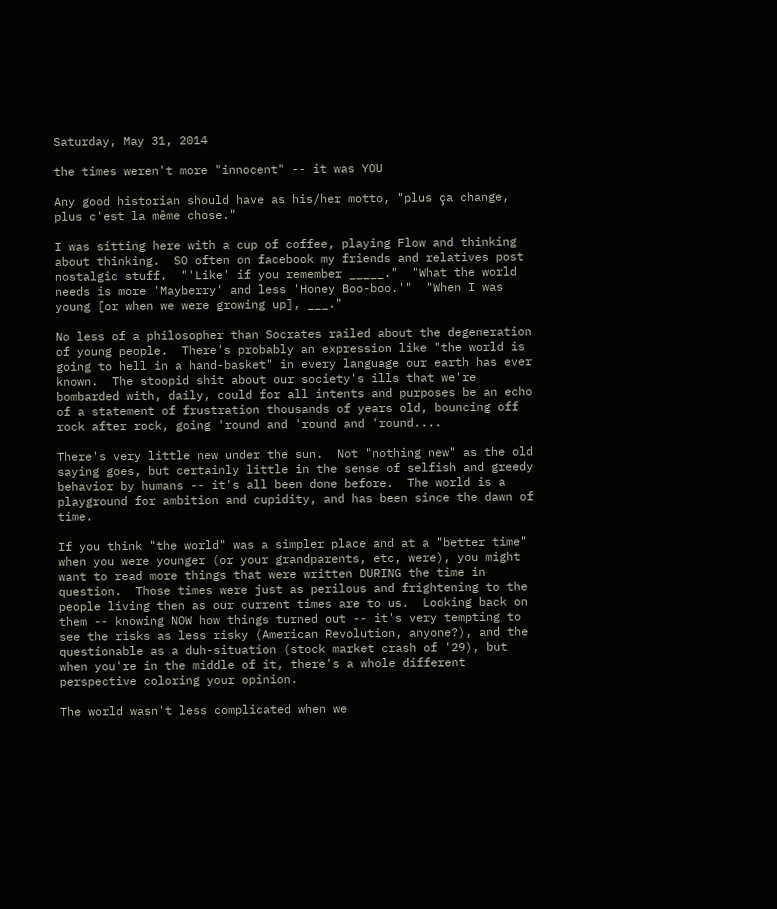Saturday, May 31, 2014

the times weren't more "innocent" -- it was YOU

Any good historian should have as his/her motto, "plus ça change, plus c'est la même chose."

I was sitting here with a cup of coffee, playing Flow and thinking about thinking.  SO often on facebook my friends and relatives post nostalgic stuff.  "'Like' if you remember _____."  "What the world needs is more 'Mayberry' and less 'Honey Boo-boo.'"  "When I was young [or when we were growing up], ___."

No less of a philosopher than Socrates railed about the degeneration of young people.  There's probably an expression like "the world is going to hell in a hand-basket" in every language our earth has ever known.  The stoopid shit about our society's ills that we're bombarded with, daily, could for all intents and purposes be an echo of a statement of frustration thousands of years old, bouncing off rock after rock, going 'round and 'round and 'round....

There's very little new under the sun.  Not "nothing new" as the old saying goes, but certainly little in the sense of selfish and greedy behavior by humans -- it's all been done before.  The world is a playground for ambition and cupidity, and has been since the dawn of time.

If you think "the world" was a simpler place and at a "better time" when you were younger (or your grandparents, etc, were), you might want to read more things that were written DURING the time in question.  Those times were just as perilous and frightening to the people living then as our current times are to us.  Looking back on them -- knowing NOW how things turned out -- it's very tempting to see the risks as less risky (American Revolution, anyone?), and the questionable as a duh-situation (stock market crash of '29), but when you're in the middle of it, there's a whole different perspective coloring your opinion.

The world wasn't less complicated when we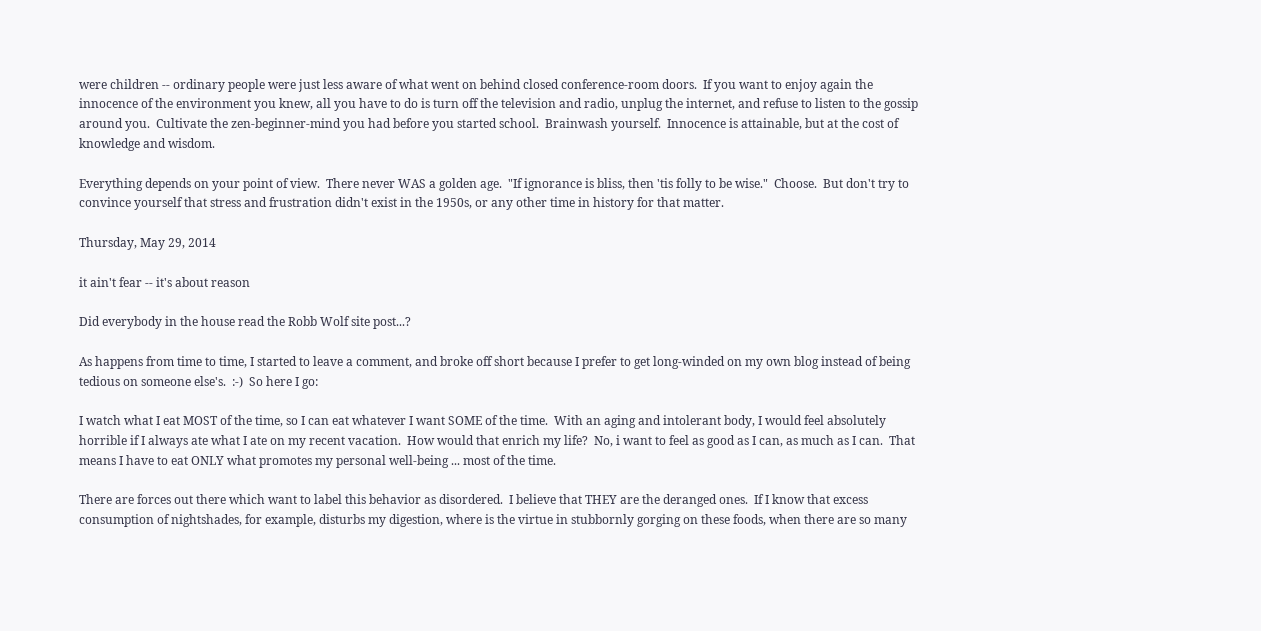were children -- ordinary people were just less aware of what went on behind closed conference-room doors.  If you want to enjoy again the innocence of the environment you knew, all you have to do is turn off the television and radio, unplug the internet, and refuse to listen to the gossip around you.  Cultivate the zen-beginner-mind you had before you started school.  Brainwash yourself.  Innocence is attainable, but at the cost of knowledge and wisdom.

Everything depends on your point of view.  There never WAS a golden age.  "If ignorance is bliss, then 'tis folly to be wise."  Choose.  But don't try to convince yourself that stress and frustration didn't exist in the 1950s, or any other time in history for that matter.

Thursday, May 29, 2014

it ain't fear -- it's about reason

Did everybody in the house read the Robb Wolf site post...?

As happens from time to time, I started to leave a comment, and broke off short because I prefer to get long-winded on my own blog instead of being tedious on someone else's.  :-)  So here I go:

I watch what I eat MOST of the time, so I can eat whatever I want SOME of the time.  With an aging and intolerant body, I would feel absolutely horrible if I always ate what I ate on my recent vacation.  How would that enrich my life?  No, i want to feel as good as I can, as much as I can.  That means I have to eat ONLY what promotes my personal well-being ... most of the time.

There are forces out there which want to label this behavior as disordered.  I believe that THEY are the deranged ones.  If I know that excess consumption of nightshades, for example, disturbs my digestion, where is the virtue in stubbornly gorging on these foods, when there are so many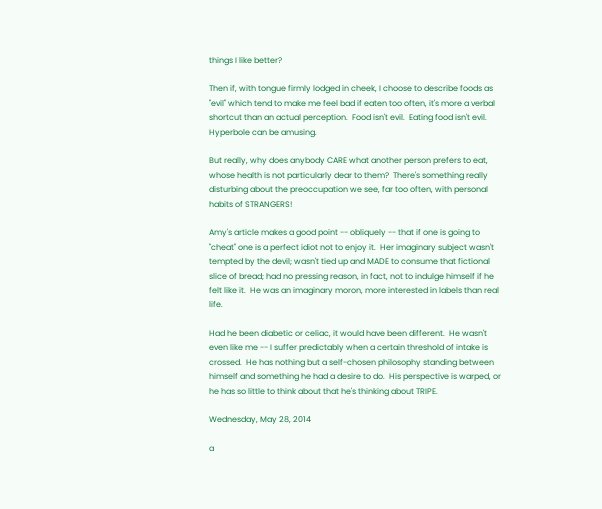things I like better?

Then if, with tongue firmly lodged in cheek, I choose to describe foods as "evil" which tend to make me feel bad if eaten too often, it's more a verbal shortcut than an actual perception.  Food isn't evil.  Eating food isn't evil.  Hyperbole can be amusing.

But really, why does anybody CARE what another person prefers to eat, whose health is not particularly dear to them?  There's something really disturbing about the preoccupation we see, far too often, with personal habits of STRANGERS!

Amy's article makes a good point -- obliquely -- that if one is going to "cheat" one is a perfect idiot not to enjoy it.  Her imaginary subject wasn't tempted by the devil; wasn't tied up and MADE to consume that fictional slice of bread; had no pressing reason, in fact, not to indulge himself if he felt like it.  He was an imaginary moron, more interested in labels than real life.

Had he been diabetic or celiac, it would have been different.  He wasn't even like me -- I suffer predictably when a certain threshold of intake is crossed.  He has nothing but a self-chosen philosophy standing between himself and something he had a desire to do.  His perspective is warped, or he has so little to think about that he's thinking about TRIPE.

Wednesday, May 28, 2014

a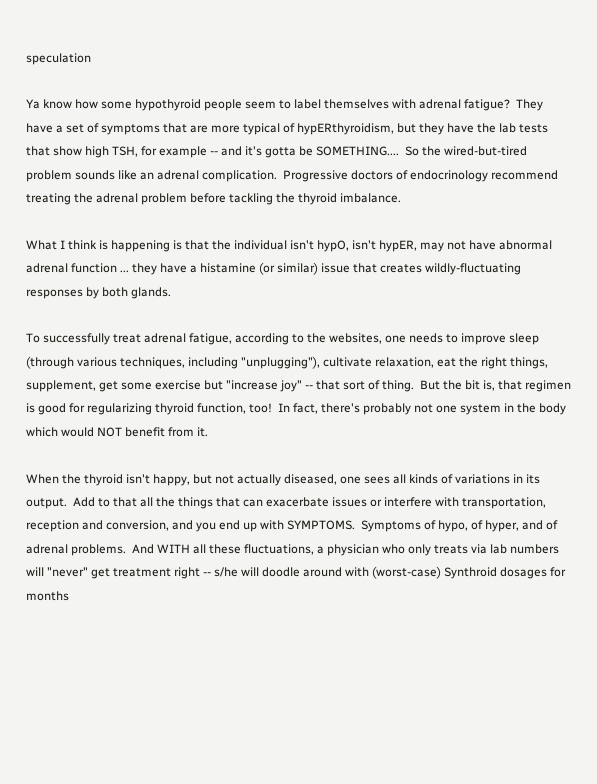speculation

Ya know how some hypothyroid people seem to label themselves with adrenal fatigue?  They have a set of symptoms that are more typical of hypERthyroidism, but they have the lab tests that show high TSH, for example -- and it's gotta be SOMETHING....  So the wired-but-tired problem sounds like an adrenal complication.  Progressive doctors of endocrinology recommend treating the adrenal problem before tackling the thyroid imbalance.

What I think is happening is that the individual isn't hypO, isn't hypER, may not have abnormal adrenal function ... they have a histamine (or similar) issue that creates wildly-fluctuating responses by both glands.

To successfully treat adrenal fatigue, according to the websites, one needs to improve sleep (through various techniques, including "unplugging"), cultivate relaxation, eat the right things, supplement, get some exercise but "increase joy" -- that sort of thing.  But the bit is, that regimen is good for regularizing thyroid function, too!  In fact, there's probably not one system in the body which would NOT benefit from it.

When the thyroid isn't happy, but not actually diseased, one sees all kinds of variations in its output.  Add to that all the things that can exacerbate issues or interfere with transportation, reception and conversion, and you end up with SYMPTOMS.  Symptoms of hypo, of hyper, and of adrenal problems.  And WITH all these fluctuations, a physician who only treats via lab numbers will "never" get treatment right -- s/he will doodle around with (worst-case) Synthroid dosages for months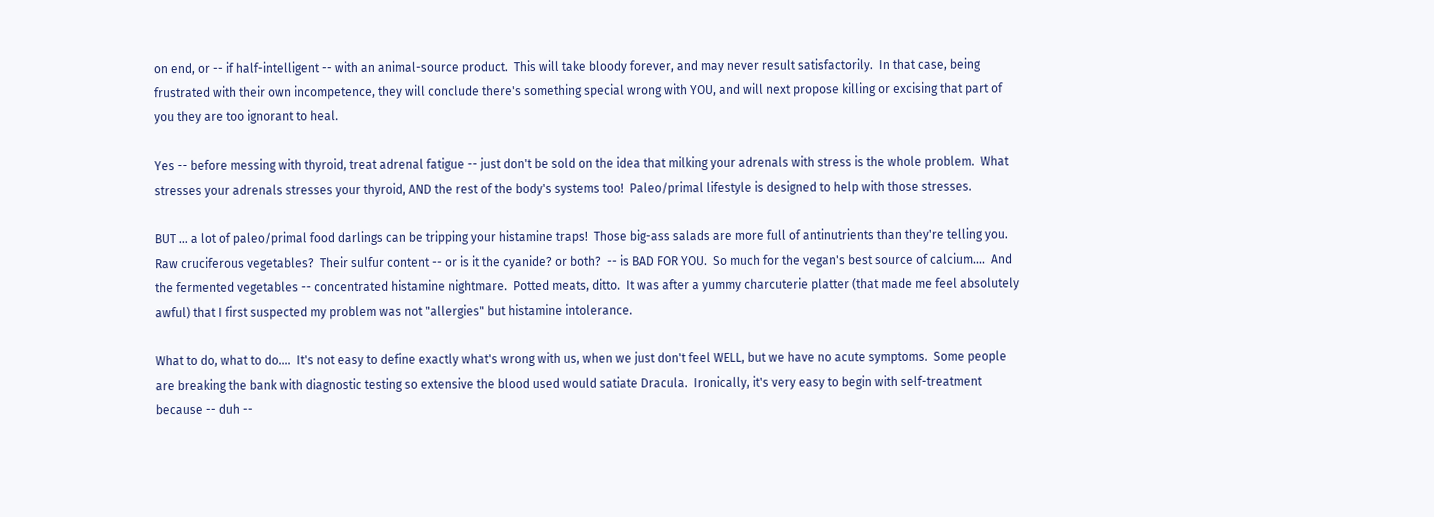on end, or -- if half-intelligent -- with an animal-source product.  This will take bloody forever, and may never result satisfactorily.  In that case, being frustrated with their own incompetence, they will conclude there's something special wrong with YOU, and will next propose killing or excising that part of you they are too ignorant to heal.

Yes -- before messing with thyroid, treat adrenal fatigue -- just don't be sold on the idea that milking your adrenals with stress is the whole problem.  What stresses your adrenals stresses your thyroid, AND the rest of the body's systems too!  Paleo/primal lifestyle is designed to help with those stresses.

BUT ... a lot of paleo/primal food darlings can be tripping your histamine traps!  Those big-ass salads are more full of antinutrients than they're telling you.  Raw cruciferous vegetables?  Their sulfur content -- or is it the cyanide? or both?  -- is BAD FOR YOU.  So much for the vegan's best source of calcium....  And the fermented vegetables -- concentrated histamine nightmare.  Potted meats, ditto.  It was after a yummy charcuterie platter (that made me feel absolutely awful) that I first suspected my problem was not "allergies" but histamine intolerance.

What to do, what to do....  It's not easy to define exactly what's wrong with us, when we just don't feel WELL, but we have no acute symptoms.  Some people are breaking the bank with diagnostic testing so extensive the blood used would satiate Dracula.  Ironically, it's very easy to begin with self-treatment because -- duh --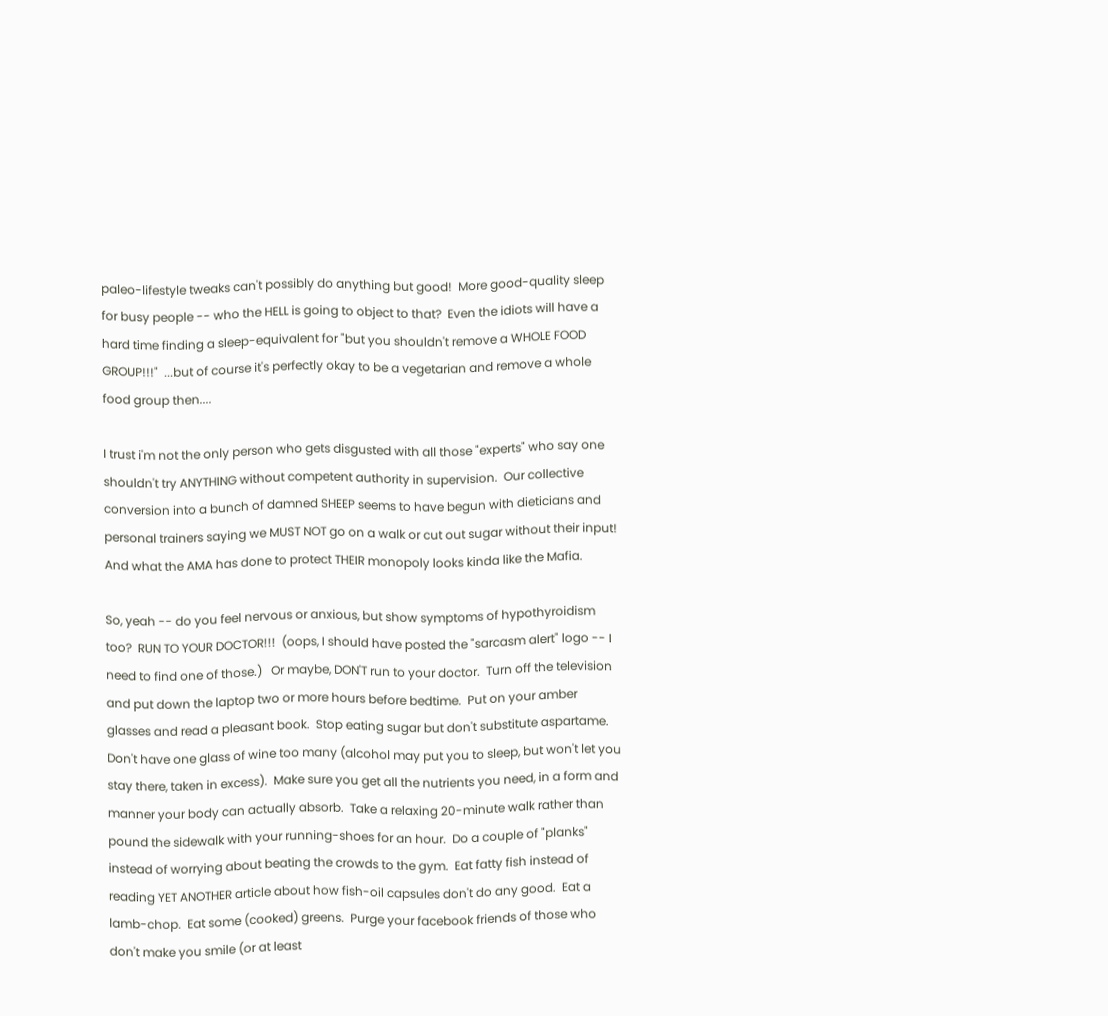paleo-lifestyle tweaks can't possibly do anything but good!  More good-quality sleep for busy people -- who the HELL is going to object to that?  Even the idiots will have a hard time finding a sleep-equivalent for "but you shouldn't remove a WHOLE FOOD GROUP!!!"  ...but of course it's perfectly okay to be a vegetarian and remove a whole food group then....

I trust i'm not the only person who gets disgusted with all those "experts" who say one shouldn't try ANYTHING without competent authority in supervision.  Our collective conversion into a bunch of damned SHEEP seems to have begun with dieticians and personal trainers saying we MUST NOT go on a walk or cut out sugar without their input!  And what the AMA has done to protect THEIR monopoly looks kinda like the Mafia.

So, yeah -- do you feel nervous or anxious, but show symptoms of hypothyroidism too?  RUN TO YOUR DOCTOR!!!  (oops, I should have posted the "sarcasm alert" logo -- I need to find one of those.)   Or maybe, DON'T run to your doctor.  Turn off the television and put down the laptop two or more hours before bedtime.  Put on your amber glasses and read a pleasant book.  Stop eating sugar but don't substitute aspartame.  Don't have one glass of wine too many (alcohol may put you to sleep, but won't let you stay there, taken in excess).  Make sure you get all the nutrients you need, in a form and manner your body can actually absorb.  Take a relaxing 20-minute walk rather than pound the sidewalk with your running-shoes for an hour.  Do a couple of "planks" instead of worrying about beating the crowds to the gym.  Eat fatty fish instead of reading YET ANOTHER article about how fish-oil capsules don't do any good.  Eat a lamb-chop.  Eat some (cooked) greens.  Purge your facebook friends of those who don't make you smile (or at least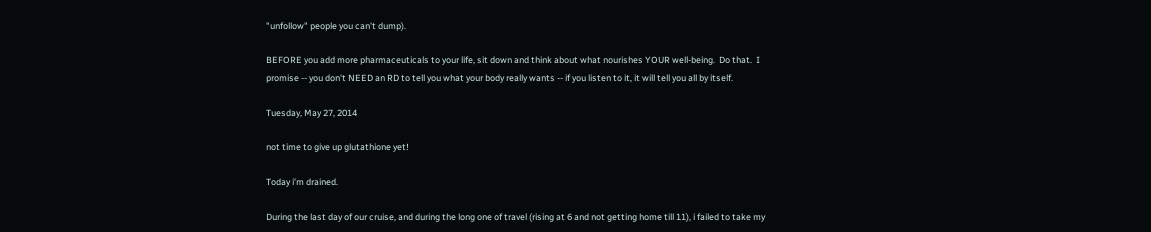"unfollow" people you can't dump).

BEFORE you add more pharmaceuticals to your life, sit down and think about what nourishes YOUR well-being.  Do that.  I promise -- you don't NEED an RD to tell you what your body really wants -- if you listen to it, it will tell you all by itself.

Tuesday, May 27, 2014

not time to give up glutathione yet!

Today i'm drained.

During the last day of our cruise, and during the long one of travel (rising at 6 and not getting home till 11), i failed to take my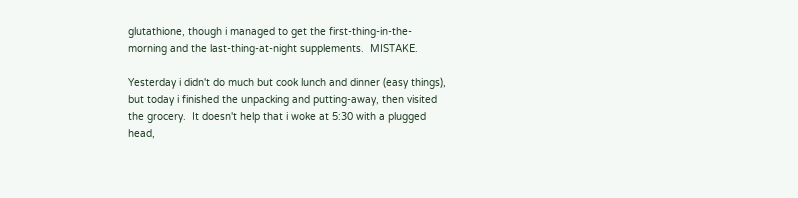glutathione, though i managed to get the first-thing-in-the-morning and the last-thing-at-night supplements.  MISTAKE.

Yesterday i didn't do much but cook lunch and dinner (easy things), but today i finished the unpacking and putting-away, then visited the grocery.  It doesn't help that i woke at 5:30 with a plugged head,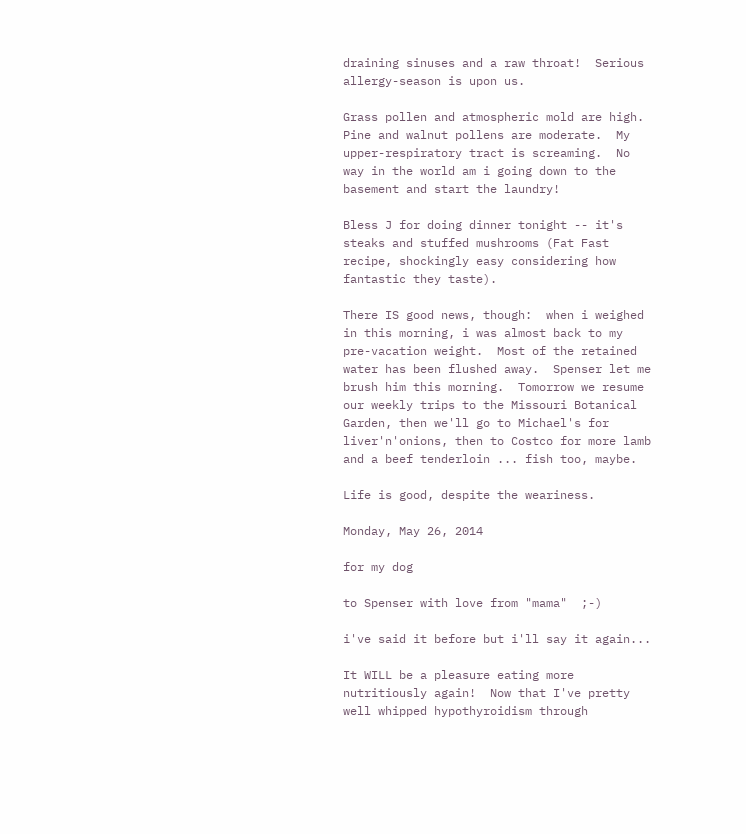draining sinuses and a raw throat!  Serious allergy-season is upon us.

Grass pollen and atmospheric mold are high.  Pine and walnut pollens are moderate.  My upper-respiratory tract is screaming.  No way in the world am i going down to the basement and start the laundry!

Bless J for doing dinner tonight -- it's steaks and stuffed mushrooms (Fat Fast recipe, shockingly easy considering how fantastic they taste).

There IS good news, though:  when i weighed in this morning, i was almost back to my pre-vacation weight.  Most of the retained water has been flushed away.  Spenser let me brush him this morning.  Tomorrow we resume our weekly trips to the Missouri Botanical Garden, then we'll go to Michael's for liver'n'onions, then to Costco for more lamb and a beef tenderloin ... fish too, maybe.

Life is good, despite the weariness.

Monday, May 26, 2014

for my dog

to Spenser with love from "mama"  ;-)

i've said it before but i'll say it again...

It WILL be a pleasure eating more nutritiously again!  Now that I've pretty well whipped hypothyroidism through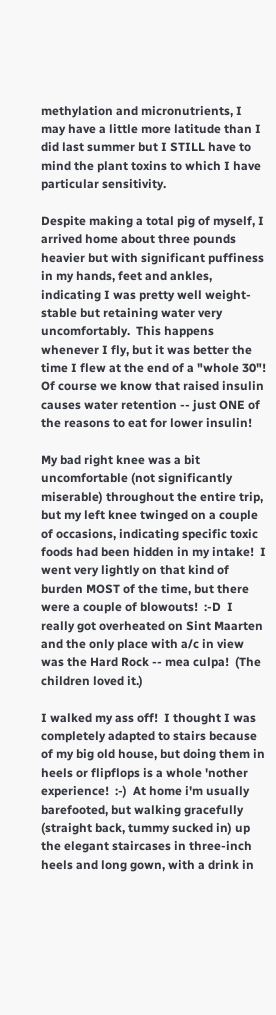methylation and micronutrients, I may have a little more latitude than I did last summer but I STILL have to mind the plant toxins to which I have particular sensitivity.

Despite making a total pig of myself, I arrived home about three pounds heavier but with significant puffiness in my hands, feet and ankles, indicating I was pretty well weight-stable but retaining water very uncomfortably.  This happens whenever I fly, but it was better the time I flew at the end of a "whole 30"!  Of course we know that raised insulin causes water retention -- just ONE of the reasons to eat for lower insulin!

My bad right knee was a bit uncomfortable (not significantly miserable) throughout the entire trip, but my left knee twinged on a couple of occasions, indicating specific toxic foods had been hidden in my intake!  I went very lightly on that kind of burden MOST of the time, but there were a couple of blowouts!  :-D  I really got overheated on Sint Maarten and the only place with a/c in view was the Hard Rock -- mea culpa!  (The children loved it.)

I walked my ass off!  I thought I was completely adapted to stairs because of my big old house, but doing them in heels or flipflops is a whole 'nother experience!  :-)  At home i'm usually barefooted, but walking gracefully (straight back, tummy sucked in) up the elegant staircases in three-inch heels and long gown, with a drink in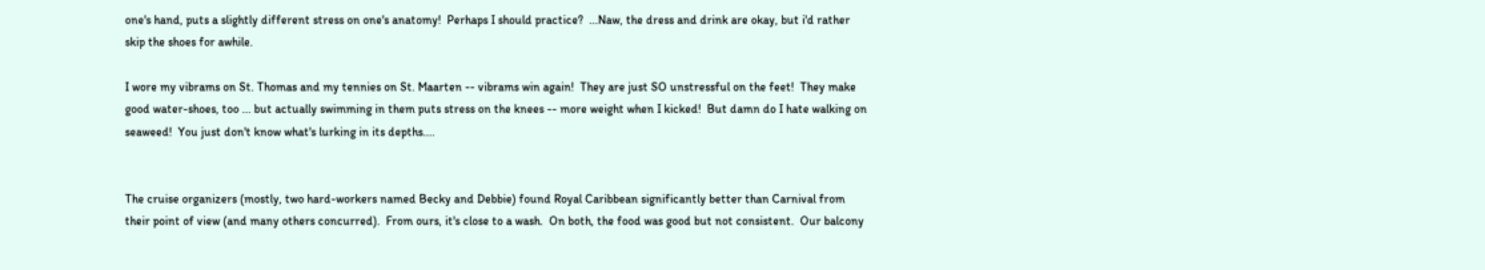one's hand, puts a slightly different stress on one's anatomy!  Perhaps I should practice?  ...Naw, the dress and drink are okay, but i'd rather skip the shoes for awhile.

I wore my vibrams on St. Thomas and my tennies on St. Maarten -- vibrams win again!  They are just SO unstressful on the feet!  They make good water-shoes, too ... but actually swimming in them puts stress on the knees -- more weight when I kicked!  But damn do I hate walking on seaweed!  You just don't know what's lurking in its depths....


The cruise organizers (mostly, two hard-workers named Becky and Debbie) found Royal Caribbean significantly better than Carnival from their point of view (and many others concurred).  From ours, it's close to a wash.  On both, the food was good but not consistent.  Our balcony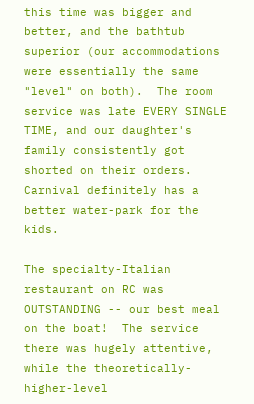this time was bigger and better, and the bathtub superior (our accommodations were essentially the same "level" on both).  The room service was late EVERY SINGLE TIME, and our daughter's family consistently got shorted on their orders.  Carnival definitely has a better water-park for the kids.

The specialty-Italian restaurant on RC was OUTSTANDING -- our best meal on the boat!  The service there was hugely attentive, while the theoretically-higher-level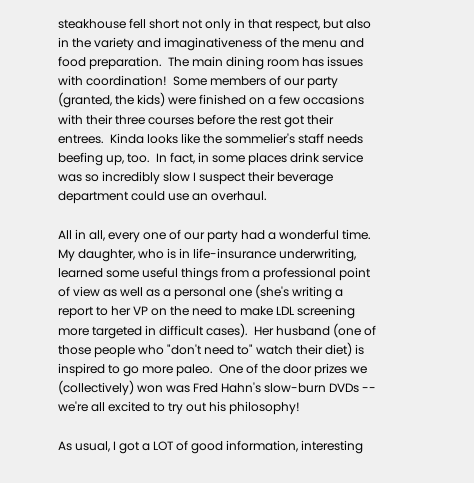steakhouse fell short not only in that respect, but also in the variety and imaginativeness of the menu and food preparation.  The main dining room has issues with coordination!  Some members of our party (granted, the kids) were finished on a few occasions with their three courses before the rest got their entrees.  Kinda looks like the sommelier's staff needs beefing up, too.  In fact, in some places drink service was so incredibly slow I suspect their beverage department could use an overhaul.

All in all, every one of our party had a wonderful time.  My daughter, who is in life-insurance underwriting, learned some useful things from a professional point of view as well as a personal one (she's writing a report to her VP on the need to make LDL screening more targeted in difficult cases).  Her husband (one of those people who "don't need to" watch their diet) is inspired to go more paleo.  One of the door prizes we (collectively) won was Fred Hahn's slow-burn DVDs -- we're all excited to try out his philosophy!

As usual, I got a LOT of good information, interesting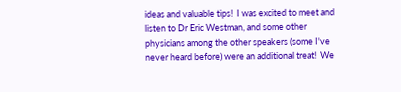ideas and valuable tips!  I was excited to meet and listen to Dr Eric Westman, and some other physicians among the other speakers (some I've never heard before) were an additional treat!  We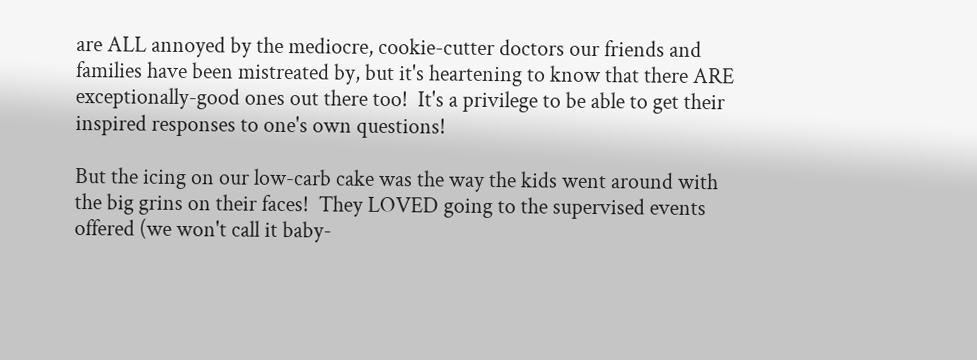are ALL annoyed by the mediocre, cookie-cutter doctors our friends and families have been mistreated by, but it's heartening to know that there ARE exceptionally-good ones out there too!  It's a privilege to be able to get their inspired responses to one's own questions!

But the icing on our low-carb cake was the way the kids went around with the big grins on their faces!  They LOVED going to the supervised events offered (we won't call it baby-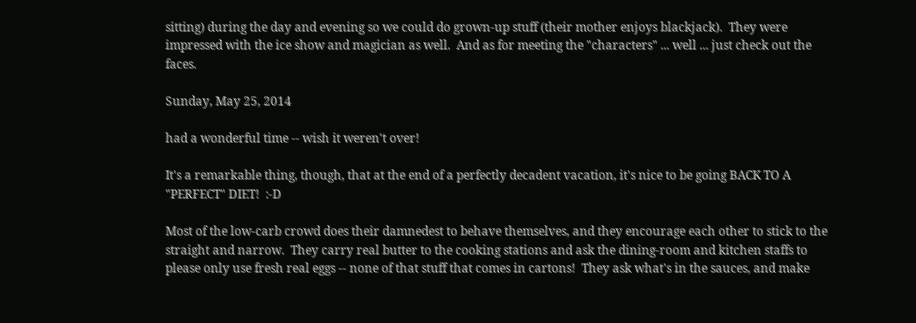sitting) during the day and evening so we could do grown-up stuff (their mother enjoys blackjack).  They were impressed with the ice show and magician as well.  And as for meeting the "characters" ... well ... just check out the faces.

Sunday, May 25, 2014

had a wonderful time -- wish it weren't over!

It's a remarkable thing, though, that at the end of a perfectly decadent vacation, it's nice to be going BACK TO A "PERFECT" DIET!  :-D

Most of the low-carb crowd does their damnedest to behave themselves, and they encourage each other to stick to the straight and narrow.  They carry real butter to the cooking stations and ask the dining-room and kitchen staffs to please only use fresh real eggs -- none of that stuff that comes in cartons!  They ask what's in the sauces, and make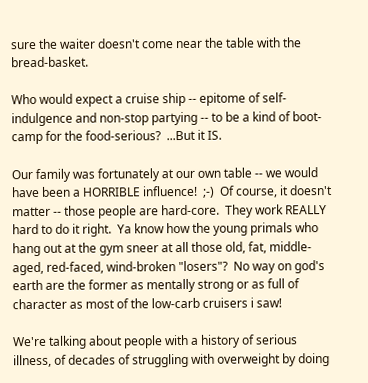sure the waiter doesn't come near the table with the bread-basket.

Who would expect a cruise ship -- epitome of self-indulgence and non-stop partying -- to be a kind of boot-camp for the food-serious?  ...But it IS.

Our family was fortunately at our own table -- we would have been a HORRIBLE influence!  ;-)  Of course, it doesn't matter -- those people are hard-core.  They work REALLY hard to do it right.  Ya know how the young primals who hang out at the gym sneer at all those old, fat, middle-aged, red-faced, wind-broken "losers"?  No way on god's earth are the former as mentally strong or as full of character as most of the low-carb cruisers i saw!

We're talking about people with a history of serious illness, of decades of struggling with overweight by doing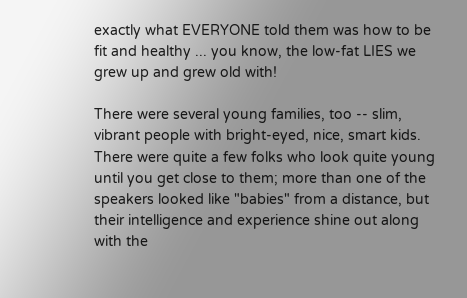exactly what EVERYONE told them was how to be fit and healthy ... you know, the low-fat LIES we grew up and grew old with!

There were several young families, too -- slim, vibrant people with bright-eyed, nice, smart kids.  There were quite a few folks who look quite young until you get close to them; more than one of the speakers looked like "babies" from a distance, but their intelligence and experience shine out along with the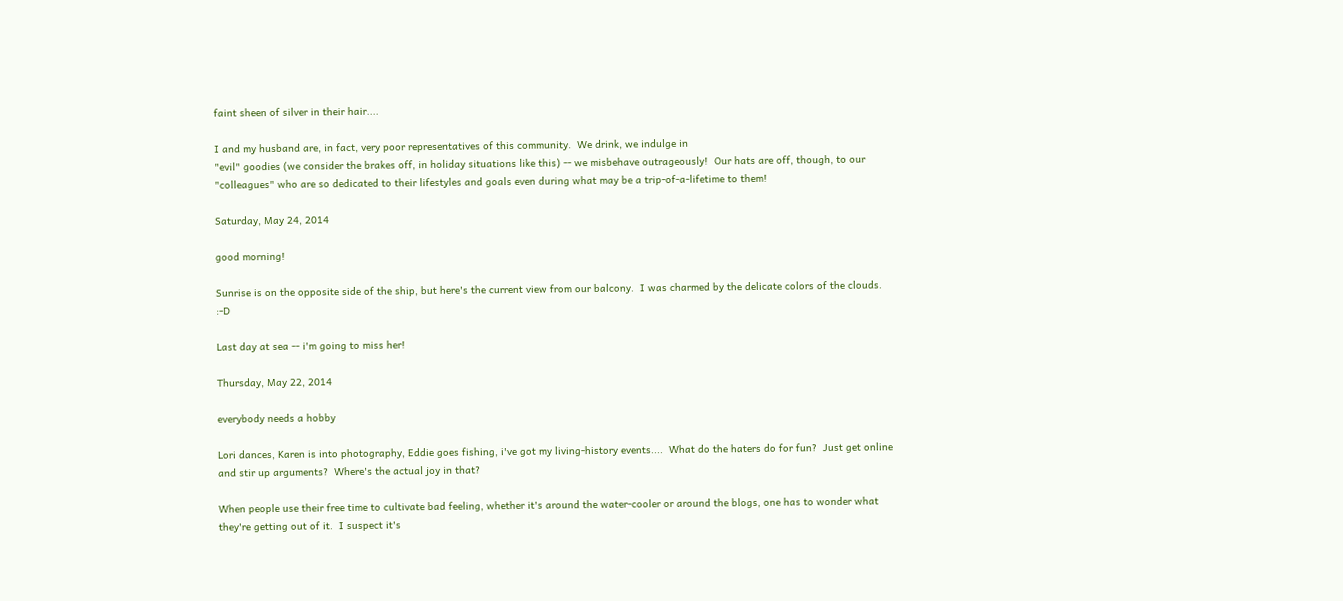faint sheen of silver in their hair....

I and my husband are, in fact, very poor representatives of this community.  We drink, we indulge in
"evil" goodies (we consider the brakes off, in holiday situations like this) -- we misbehave outrageously!  Our hats are off, though, to our "colleagues" who are so dedicated to their lifestyles and goals even during what may be a trip-of-a-lifetime to them!

Saturday, May 24, 2014

good morning!

Sunrise is on the opposite side of the ship, but here's the current view from our balcony.  I was charmed by the delicate colors of the clouds.  :-D

Last day at sea -- i'm going to miss her!

Thursday, May 22, 2014

everybody needs a hobby

Lori dances, Karen is into photography, Eddie goes fishing, i've got my living-history events....  What do the haters do for fun?  Just get online and stir up arguments?  Where's the actual joy in that?

When people use their free time to cultivate bad feeling, whether it's around the water-cooler or around the blogs, one has to wonder what they're getting out of it.  I suspect it's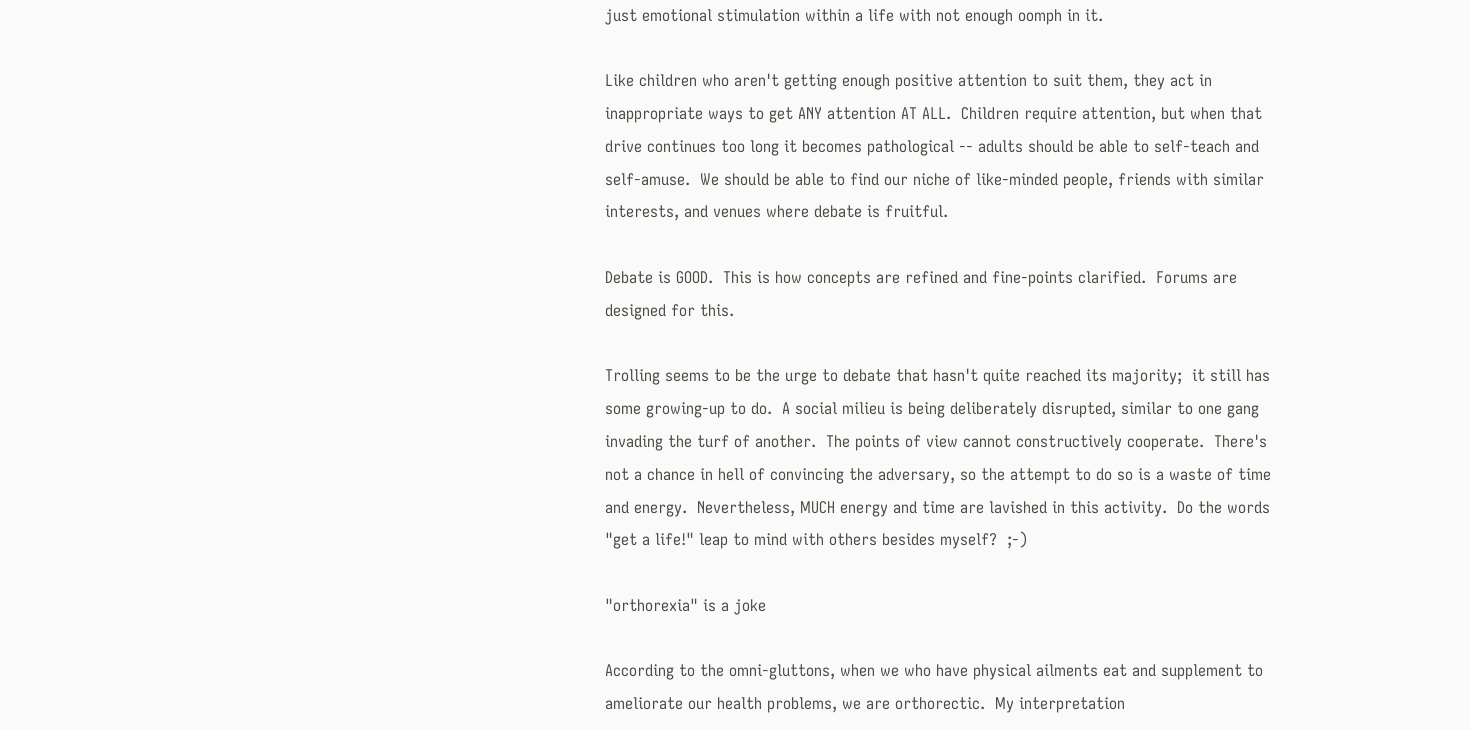just emotional stimulation within a life with not enough oomph in it.

Like children who aren't getting enough positive attention to suit them, they act in inappropriate ways to get ANY attention AT ALL.  Children require attention, but when that drive continues too long it becomes pathological -- adults should be able to self-teach and self-amuse.  We should be able to find our niche of like-minded people, friends with similar interests, and venues where debate is fruitful.

Debate is GOOD.  This is how concepts are refined and fine-points clarified.  Forums are designed for this.

Trolling seems to be the urge to debate that hasn't quite reached its majority;  it still has some growing-up to do.  A social milieu is being deliberately disrupted, similar to one gang invading the turf of another.  The points of view cannot constructively cooperate.  There's not a chance in hell of convincing the adversary, so the attempt to do so is a waste of time and energy.  Nevertheless, MUCH energy and time are lavished in this activity.  Do the words "get a life!" leap to mind with others besides myself?  ;-)

"orthorexia" is a joke

According to the omni-gluttons, when we who have physical ailments eat and supplement to ameliorate our health problems, we are orthorectic.  My interpretation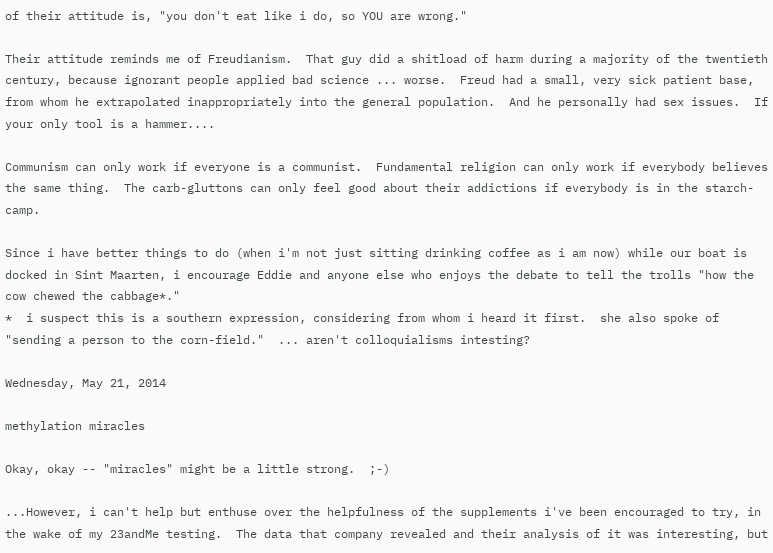of their attitude is, "you don't eat like i do, so YOU are wrong."

Their attitude reminds me of Freudianism.  That guy did a shitload of harm during a majority of the twentieth century, because ignorant people applied bad science ... worse.  Freud had a small, very sick patient base, from whom he extrapolated inappropriately into the general population.  And he personally had sex issues.  If your only tool is a hammer....

Communism can only work if everyone is a communist.  Fundamental religion can only work if everybody believes the same thing.  The carb-gluttons can only feel good about their addictions if everybody is in the starch-camp.

Since i have better things to do (when i'm not just sitting drinking coffee as i am now) while our boat is docked in Sint Maarten, i encourage Eddie and anyone else who enjoys the debate to tell the trolls "how the cow chewed the cabbage*."
*  i suspect this is a southern expression, considering from whom i heard it first.  she also spoke of "sending a person to the corn-field."  ... aren't colloquialisms intesting?

Wednesday, May 21, 2014

methylation miracles

Okay, okay -- "miracles" might be a little strong.  ;-)

...However, i can't help but enthuse over the helpfulness of the supplements i've been encouraged to try, in the wake of my 23andMe testing.  The data that company revealed and their analysis of it was interesting, but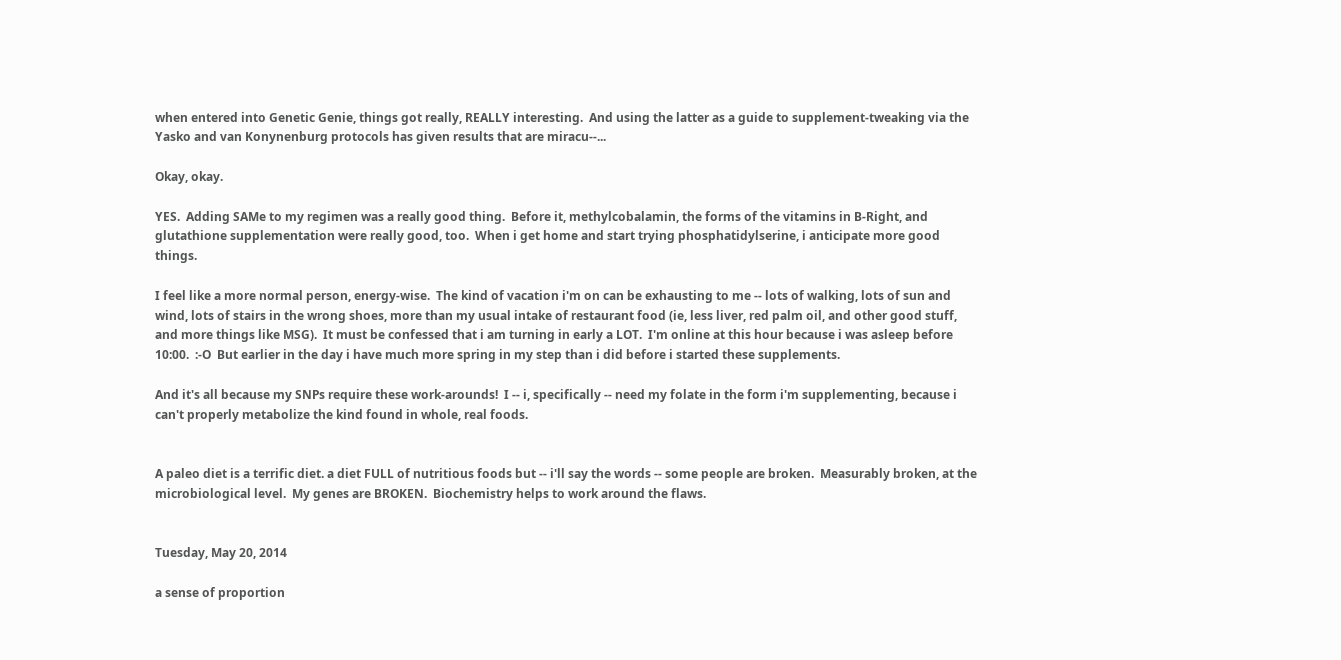when entered into Genetic Genie, things got really, REALLY interesting.  And using the latter as a guide to supplement-tweaking via the Yasko and van Konynenburg protocols has given results that are miracu--...

Okay, okay.

YES.  Adding SAMe to my regimen was a really good thing.  Before it, methylcobalamin, the forms of the vitamins in B-Right, and glutathione supplementation were really good, too.  When i get home and start trying phosphatidylserine, i anticipate more good things.

I feel like a more normal person, energy-wise.  The kind of vacation i'm on can be exhausting to me -- lots of walking, lots of sun and wind, lots of stairs in the wrong shoes, more than my usual intake of restaurant food (ie, less liver, red palm oil, and other good stuff, and more things like MSG).  It must be confessed that i am turning in early a LOT.  I'm online at this hour because i was asleep before 10:00.  :-O  But earlier in the day i have much more spring in my step than i did before i started these supplements.

And it's all because my SNPs require these work-arounds!  I -- i, specifically -- need my folate in the form i'm supplementing, because i can't properly metabolize the kind found in whole, real foods.


A paleo diet is a terrific diet. a diet FULL of nutritious foods but -- i'll say the words -- some people are broken.  Measurably broken, at the microbiological level.  My genes are BROKEN.  Biochemistry helps to work around the flaws.


Tuesday, May 20, 2014

a sense of proportion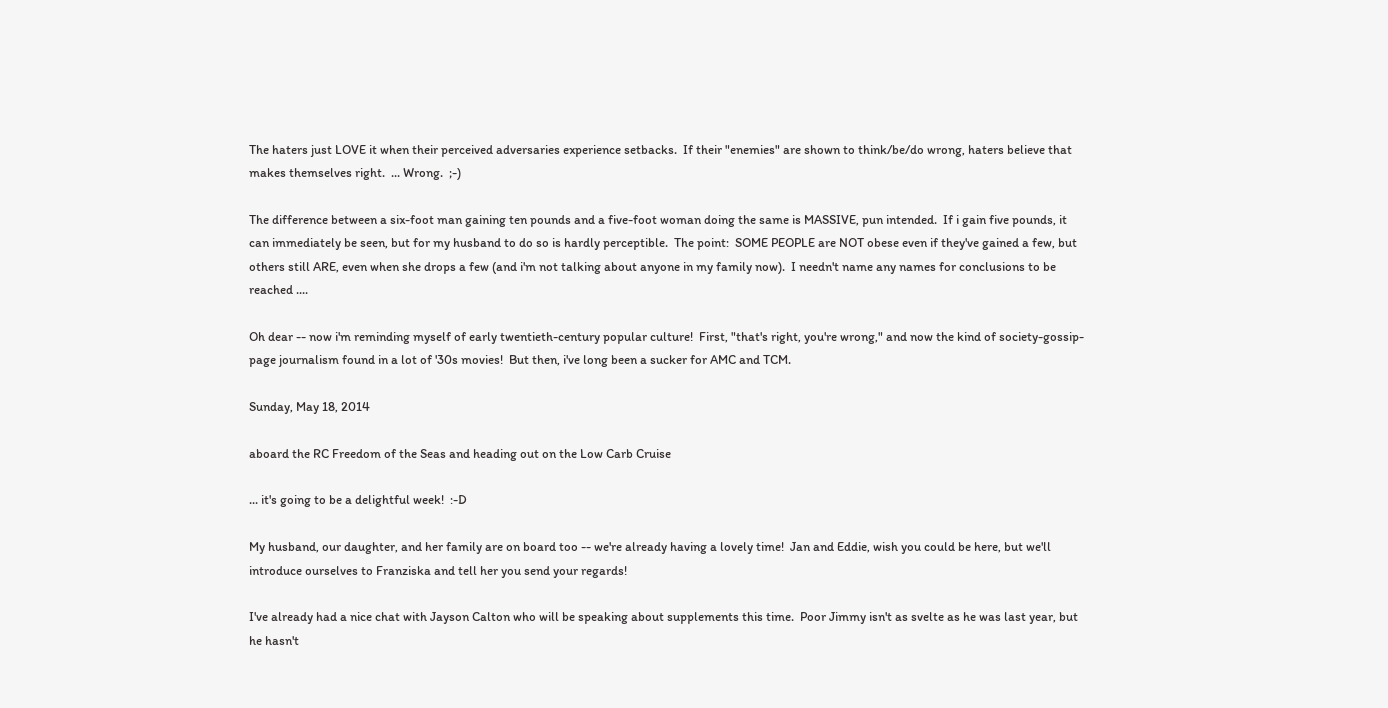The haters just LOVE it when their perceived adversaries experience setbacks.  If their "enemies" are shown to think/be/do wrong, haters believe that makes themselves right.  ... Wrong.  ;-)

The difference between a six-foot man gaining ten pounds and a five-foot woman doing the same is MASSIVE, pun intended.  If i gain five pounds, it can immediately be seen, but for my husband to do so is hardly perceptible.  The point:  SOME PEOPLE are NOT obese even if they've gained a few, but others still ARE, even when she drops a few (and i'm not talking about anyone in my family now).  I needn't name any names for conclusions to be reached ....

Oh dear -- now i'm reminding myself of early twentieth-century popular culture!  First, "that's right, you're wrong," and now the kind of society-gossip-page journalism found in a lot of '30s movies!  But then, i've long been a sucker for AMC and TCM.

Sunday, May 18, 2014

aboard the RC Freedom of the Seas and heading out on the Low Carb Cruise

... it's going to be a delightful week!  :-D

My husband, our daughter, and her family are on board too -- we're already having a lovely time!  Jan and Eddie, wish you could be here, but we'll introduce ourselves to Franziska and tell her you send your regards!

I've already had a nice chat with Jayson Calton who will be speaking about supplements this time.  Poor Jimmy isn't as svelte as he was last year, but he hasn't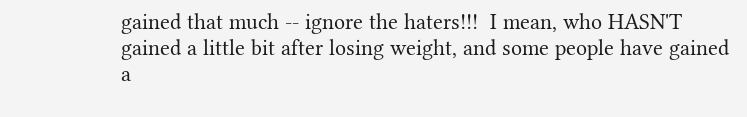gained that much -- ignore the haters!!!  I mean, who HASN'T gained a little bit after losing weight, and some people have gained a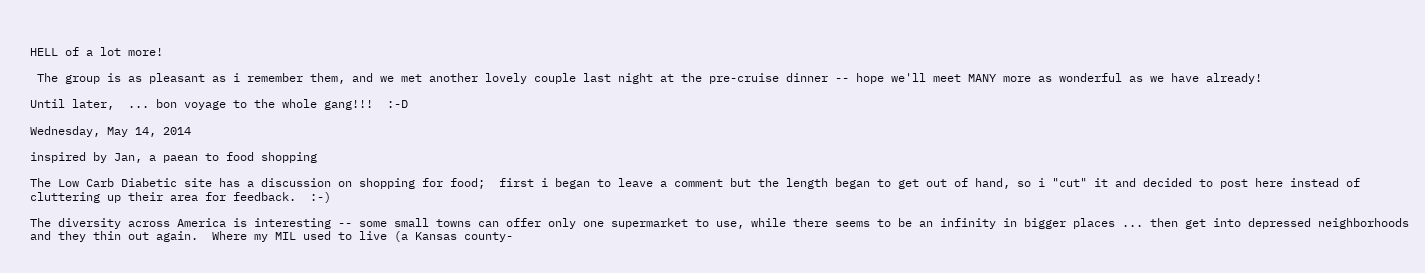HELL of a lot more!

 The group is as pleasant as i remember them, and we met another lovely couple last night at the pre-cruise dinner -- hope we'll meet MANY more as wonderful as we have already!

Until later,  ... bon voyage to the whole gang!!!  :-D

Wednesday, May 14, 2014

inspired by Jan, a paean to food shopping

The Low Carb Diabetic site has a discussion on shopping for food;  first i began to leave a comment but the length began to get out of hand, so i "cut" it and decided to post here instead of cluttering up their area for feedback.  :-)

The diversity across America is interesting -- some small towns can offer only one supermarket to use, while there seems to be an infinity in bigger places ... then get into depressed neighborhoods and they thin out again.  Where my MIL used to live (a Kansas county-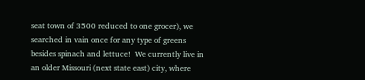seat town of 3500 reduced to one grocer), we searched in vain once for any type of greens besides spinach and lettuce!  We currently live in an older Missouri (next state east) city, where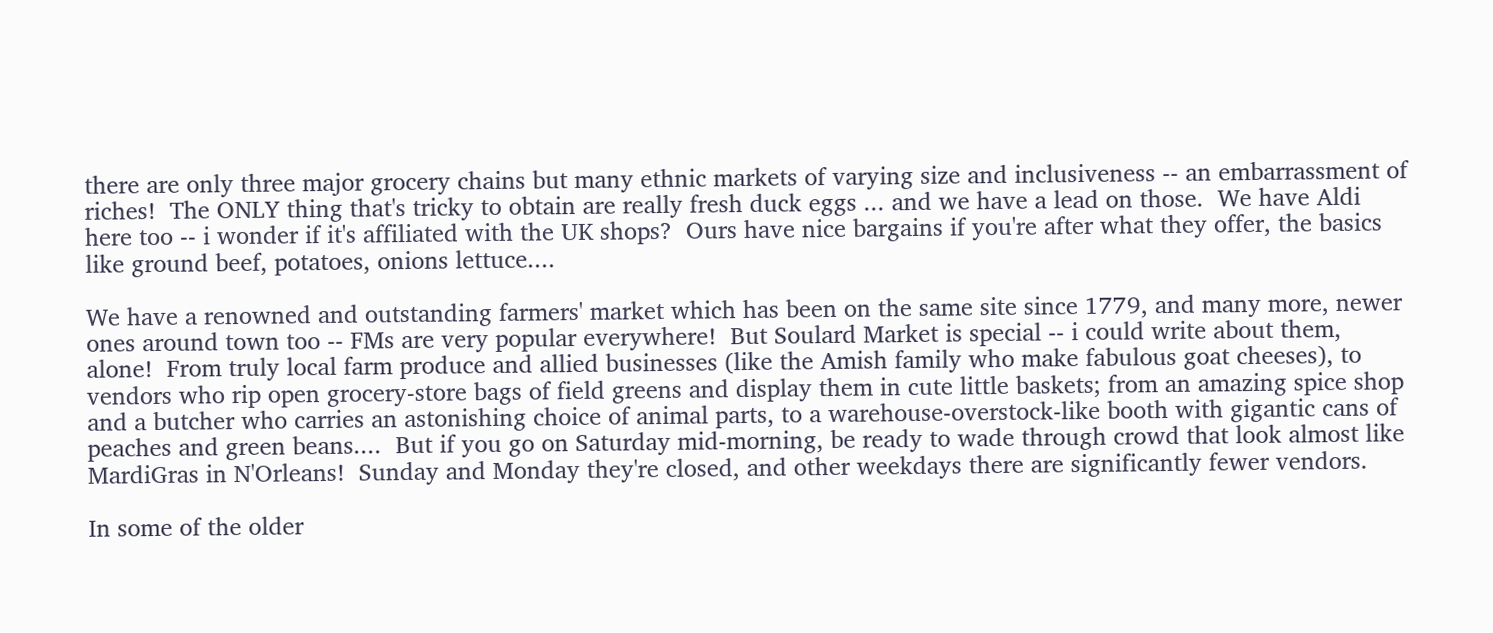there are only three major grocery chains but many ethnic markets of varying size and inclusiveness -- an embarrassment of riches!  The ONLY thing that's tricky to obtain are really fresh duck eggs ... and we have a lead on those.  We have Aldi here too -- i wonder if it's affiliated with the UK shops?  Ours have nice bargains if you're after what they offer, the basics like ground beef, potatoes, onions lettuce....

We have a renowned and outstanding farmers' market which has been on the same site since 1779, and many more, newer ones around town too -- FMs are very popular everywhere!  But Soulard Market is special -- i could write about them, alone!  From truly local farm produce and allied businesses (like the Amish family who make fabulous goat cheeses), to vendors who rip open grocery-store bags of field greens and display them in cute little baskets; from an amazing spice shop and a butcher who carries an astonishing choice of animal parts, to a warehouse-overstock-like booth with gigantic cans of peaches and green beans....  But if you go on Saturday mid-morning, be ready to wade through crowd that look almost like MardiGras in N'Orleans!  Sunday and Monday they're closed, and other weekdays there are significantly fewer vendors.

In some of the older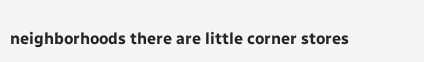neighborhoods there are little corner stores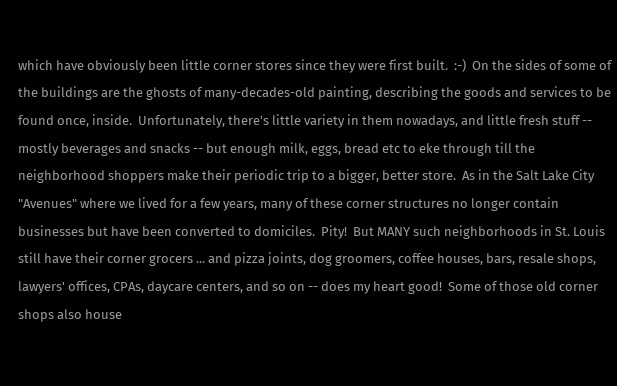which have obviously been little corner stores since they were first built.  :-)  On the sides of some of the buildings are the ghosts of many-decades-old painting, describing the goods and services to be found once, inside.  Unfortunately, there's little variety in them nowadays, and little fresh stuff -- mostly beverages and snacks -- but enough milk, eggs, bread etc to eke through till the neighborhood shoppers make their periodic trip to a bigger, better store.  As in the Salt Lake City "Avenues" where we lived for a few years, many of these corner structures no longer contain businesses but have been converted to domiciles.  Pity!  But MANY such neighborhoods in St. Louis still have their corner grocers ... and pizza joints, dog groomers, coffee houses, bars, resale shops, lawyers' offices, CPAs, daycare centers, and so on -- does my heart good!  Some of those old corner shops also house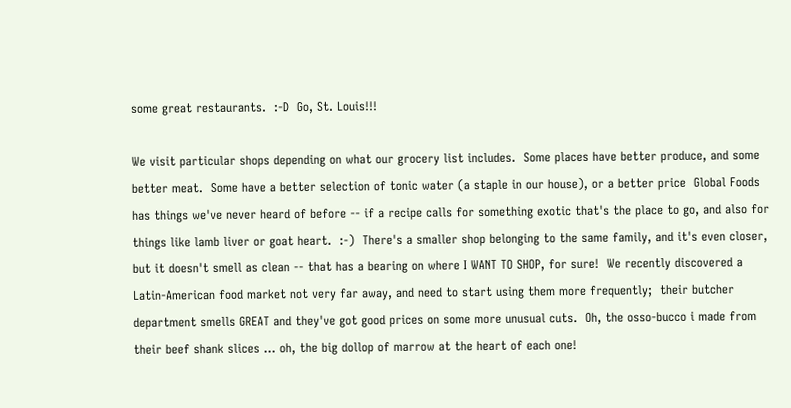some great restaurants.  :-D  Go, St. Louis!!!

We visit particular shops depending on what our grocery list includes.  Some places have better produce, and some better meat.  Some have a better selection of tonic water (a staple in our house), or a better price  Global Foods has things we've never heard of before -- if a recipe calls for something exotic that's the place to go, and also for things like lamb liver or goat heart.  :-)  There's a smaller shop belonging to the same family, and it's even closer, but it doesn't smell as clean -- that has a bearing on where I WANT TO SHOP, for sure!  We recently discovered a Latin-American food market not very far away, and need to start using them more frequently;  their butcher department smells GREAT and they've got good prices on some more unusual cuts.  Oh, the osso-bucco i made from their beef shank slices ... oh, the big dollop of marrow at the heart of each one!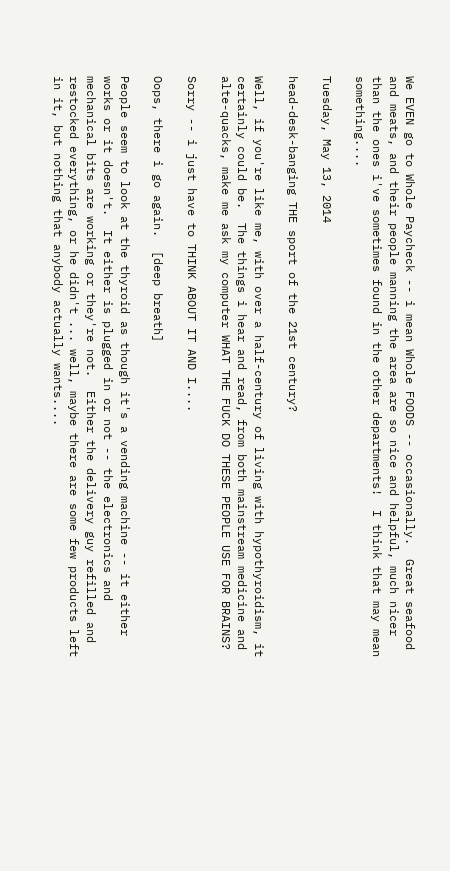We EVEN go to Whole Paycheck -- i mean Whole FOODS -- occasionally.  Great seafood and meats, and their people manning the area are so nice and helpful, much nicer than the ones i've sometimes found in the other departments!  I think that may mean something....

Tuesday, May 13, 2014

head-desk-banging THE sport of the 21st century?

Well, if you're like me, with over a half-century of living with hypothyroidism, it certainly could be.  The things i hear and read, from both mainstream medicine and alte-quacks, make me ask my computer WHAT THE FUCK DO THESE PEOPLE USE FOR BRAINS?

Sorry -- i just have to THINK ABOUT IT AND I....

Oops, there i go again.  [deep breath]

People seem to look at the thyroid as though it's a vending machine -- it either works or it doesn't.  It either is plugged in or not -- the electronics and mechanical bits are working or they're not.  Either the delivery guy refilled and restocked everything, or he didn't ... well, maybe there are some few products left in it, but nothing that anybody actually wants....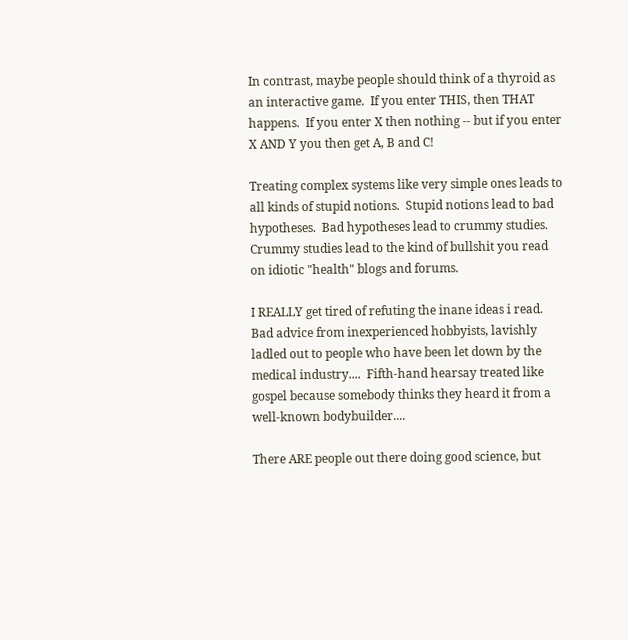In contrast, maybe people should think of a thyroid as an interactive game.  If you enter THIS, then THAT happens.  If you enter X then nothing -- but if you enter X AND Y you then get A, B and C!

Treating complex systems like very simple ones leads to all kinds of stupid notions.  Stupid notions lead to bad hypotheses.  Bad hypotheses lead to crummy studies.  Crummy studies lead to the kind of bullshit you read on idiotic "health" blogs and forums.

I REALLY get tired of refuting the inane ideas i read.  Bad advice from inexperienced hobbyists, lavishly ladled out to people who have been let down by the medical industry....  Fifth-hand hearsay treated like gospel because somebody thinks they heard it from a well-known bodybuilder....

There ARE people out there doing good science, but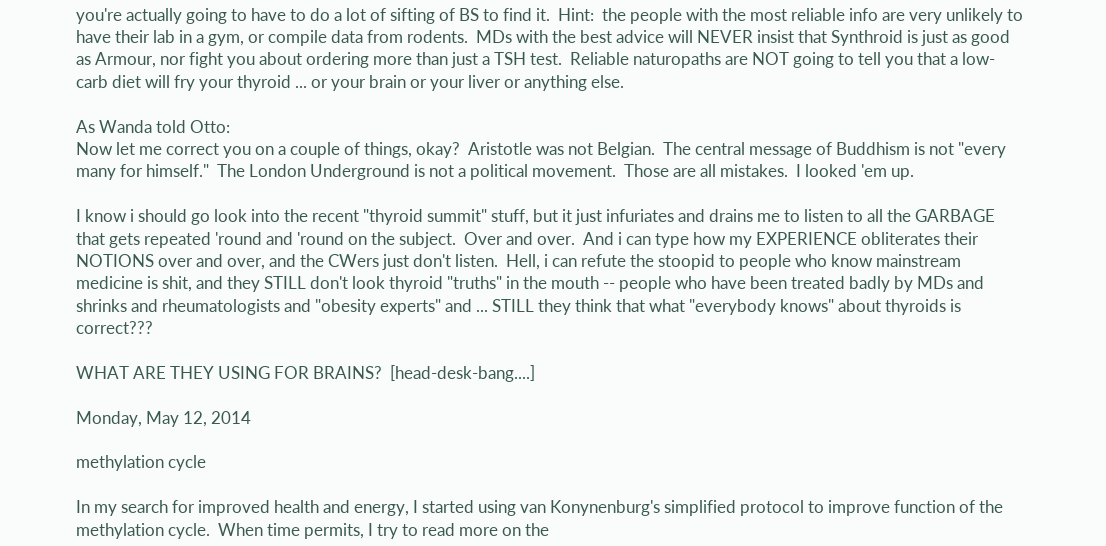you're actually going to have to do a lot of sifting of BS to find it.  Hint:  the people with the most reliable info are very unlikely to have their lab in a gym, or compile data from rodents.  MDs with the best advice will NEVER insist that Synthroid is just as good as Armour, nor fight you about ordering more than just a TSH test.  Reliable naturopaths are NOT going to tell you that a low-carb diet will fry your thyroid ... or your brain or your liver or anything else.

As Wanda told Otto:
Now let me correct you on a couple of things, okay?  Aristotle was not Belgian.  The central message of Buddhism is not "every many for himself."  The London Underground is not a political movement.  Those are all mistakes.  I looked 'em up.

I know i should go look into the recent "thyroid summit" stuff, but it just infuriates and drains me to listen to all the GARBAGE that gets repeated 'round and 'round on the subject.  Over and over.  And i can type how my EXPERIENCE obliterates their NOTIONS over and over, and the CWers just don't listen.  Hell, i can refute the stoopid to people who know mainstream medicine is shit, and they STILL don't look thyroid "truths" in the mouth -- people who have been treated badly by MDs and shrinks and rheumatologists and "obesity experts" and ... STILL they think that what "everybody knows" about thyroids is correct???

WHAT ARE THEY USING FOR BRAINS?  [head-desk-bang....]

Monday, May 12, 2014

methylation cycle

In my search for improved health and energy, I started using van Konynenburg's simplified protocol to improve function of the methylation cycle.  When time permits, I try to read more on the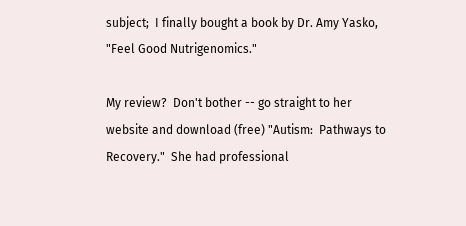subject;  I finally bought a book by Dr. Amy Yasko, "Feel Good Nutrigenomics."

My review?  Don't bother -- go straight to her website and download (free) "Autism:  Pathways to Recovery."  She had professional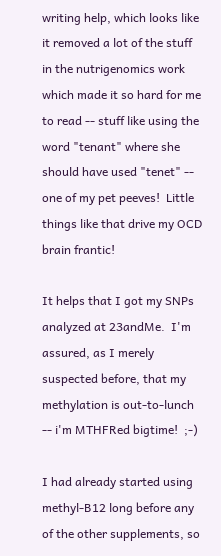writing help, which looks like it removed a lot of the stuff in the nutrigenomics work which made it so hard for me to read -- stuff like using the word "tenant" where she should have used "tenet" -- one of my pet peeves!  Little things like that drive my OCD brain frantic!

It helps that I got my SNPs analyzed at 23andMe.  I'm assured, as I merely suspected before, that my methylation is out-to-lunch -- i'm MTHFRed bigtime!  ;-)

I had already started using methyl-B12 long before any of the other supplements, so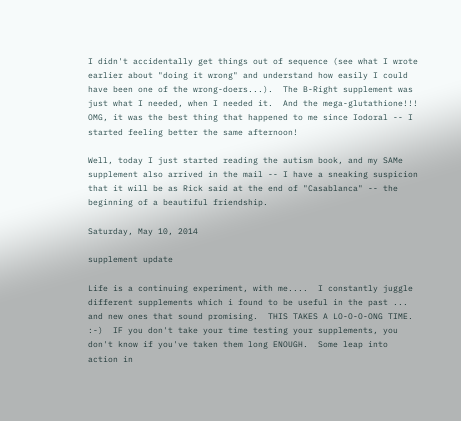I didn't accidentally get things out of sequence (see what I wrote earlier about "doing it wrong" and understand how easily I could have been one of the wrong-doers...).  The B-Right supplement was just what I needed, when I needed it.  And the mega-glutathione!!!  OMG, it was the best thing that happened to me since Iodoral -- I started feeling better the same afternoon!

Well, today I just started reading the autism book, and my SAMe supplement also arrived in the mail -- I have a sneaking suspicion that it will be as Rick said at the end of "Casablanca" -- the beginning of a beautiful friendship.

Saturday, May 10, 2014

supplement update

Life is a continuing experiment, with me....  I constantly juggle different supplements which i found to be useful in the past ... and new ones that sound promising.  THIS TAKES A LO-O-O-ONG TIME.  :-)  IF you don't take your time testing your supplements, you don't know if you've taken them long ENOUGH.  Some leap into action in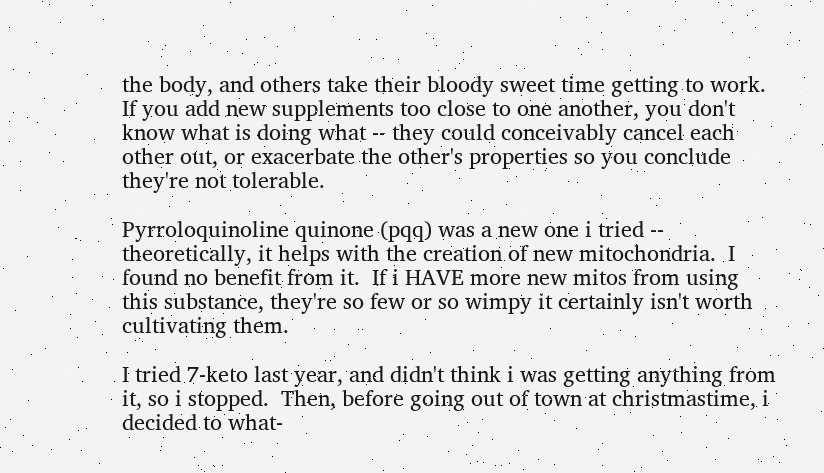the body, and others take their bloody sweet time getting to work.  If you add new supplements too close to one another, you don't know what is doing what -- they could conceivably cancel each other out, or exacerbate the other's properties so you conclude they're not tolerable.

Pyrroloquinoline quinone (pqq) was a new one i tried -- theoretically, it helps with the creation of new mitochondria.  I found no benefit from it.  If i HAVE more new mitos from using this substance, they're so few or so wimpy it certainly isn't worth cultivating them.

I tried 7-keto last year, and didn't think i was getting anything from it, so i stopped.  Then, before going out of town at christmastime, i decided to what-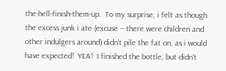the-hell-finish-them-up.  To my surprise, i felt as though the excess junk i ate (excuse -- there were children and other indulgers around) didn't pile the fat on, as i would have expected!  YEA!  I finished the bottle, but didn't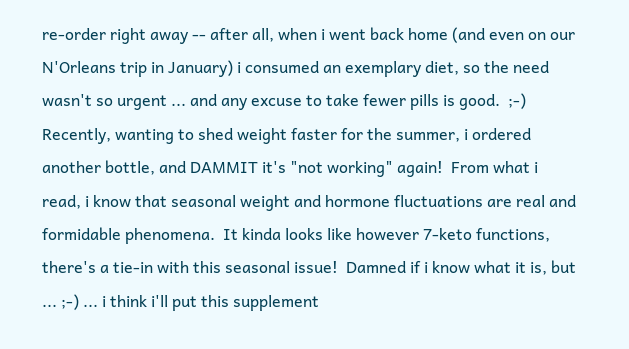re-order right away -- after all, when i went back home (and even on our N'Orleans trip in January) i consumed an exemplary diet, so the need wasn't so urgent ... and any excuse to take fewer pills is good.  ;-)  Recently, wanting to shed weight faster for the summer, i ordered another bottle, and DAMMIT it's "not working" again!  From what i read, i know that seasonal weight and hormone fluctuations are real and formidable phenomena.  It kinda looks like however 7-keto functions, there's a tie-in with this seasonal issue!  Damned if i know what it is, but ... ;-) ... i think i'll put this supplement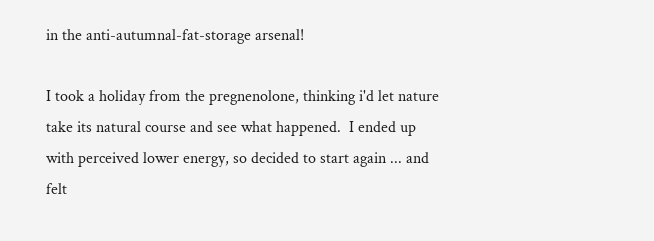in the anti-autumnal-fat-storage arsenal!

I took a holiday from the pregnenolone, thinking i'd let nature take its natural course and see what happened.  I ended up with perceived lower energy, so decided to start again ... and felt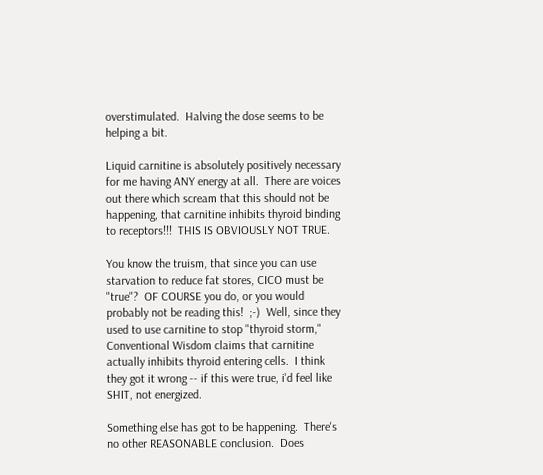overstimulated.  Halving the dose seems to be helping a bit.

Liquid carnitine is absolutely positively necessary for me having ANY energy at all.  There are voices out there which scream that this should not be happening, that carnitine inhibits thyroid binding to receptors!!!  THIS IS OBVIOUSLY NOT TRUE.

You know the truism, that since you can use starvation to reduce fat stores, CICO must be "true"?  OF COURSE you do, or you would probably not be reading this!  ;-)  Well, since they used to use carnitine to stop "thyroid storm," Conventional Wisdom claims that carnitine actually inhibits thyroid entering cells.  I think they got it wrong -- if this were true, i'd feel like SHIT, not energized.

Something else has got to be happening.  There's no other REASONABLE conclusion.  Does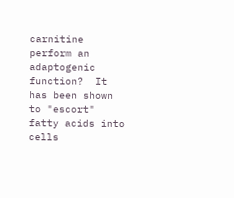carnitine perform an adaptogenic function?  It has been shown to "escort" fatty acids into cells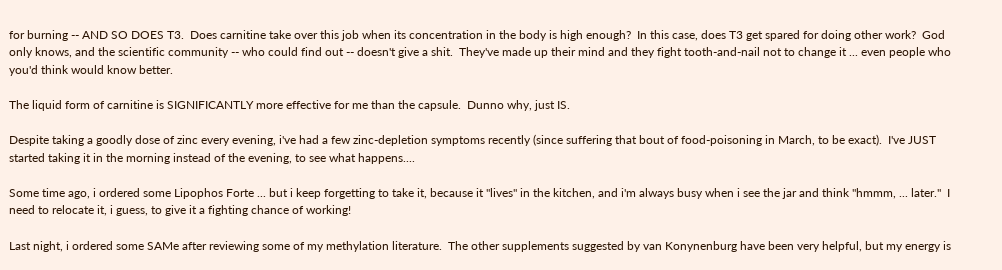for burning -- AND SO DOES T3.  Does carnitine take over this job when its concentration in the body is high enough?  In this case, does T3 get spared for doing other work?  God only knows, and the scientific community -- who could find out -- doesn't give a shit.  They've made up their mind and they fight tooth-and-nail not to change it ... even people who you'd think would know better.

The liquid form of carnitine is SIGNIFICANTLY more effective for me than the capsule.  Dunno why, just IS.

Despite taking a goodly dose of zinc every evening, i've had a few zinc-depletion symptoms recently (since suffering that bout of food-poisoning in March, to be exact).  I've JUST started taking it in the morning instead of the evening, to see what happens....

Some time ago, i ordered some Lipophos Forte ... but i keep forgetting to take it, because it "lives" in the kitchen, and i'm always busy when i see the jar and think "hmmm, ... later."  I need to relocate it, i guess, to give it a fighting chance of working!

Last night, i ordered some SAMe after reviewing some of my methylation literature.  The other supplements suggested by van Konynenburg have been very helpful, but my energy is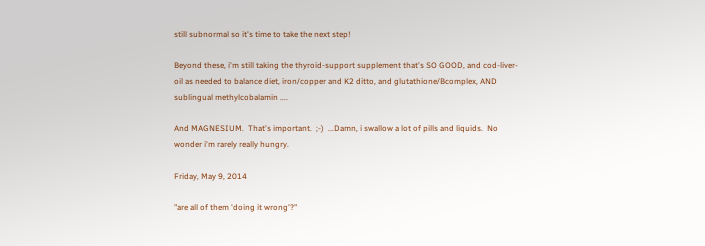still subnormal so it's time to take the next step!

Beyond these, i'm still taking the thyroid-support supplement that's SO GOOD, and cod-liver-oil as needed to balance diet, iron/copper and K2 ditto, and glutathione/Bcomplex, AND sublingual methylcobalamin ....

And MAGNESIUM.  That's important.  ;-)  ...Damn, i swallow a lot of pills and liquids.  No wonder i'm rarely really hungry.

Friday, May 9, 2014

"are all of them 'doing it wrong'?"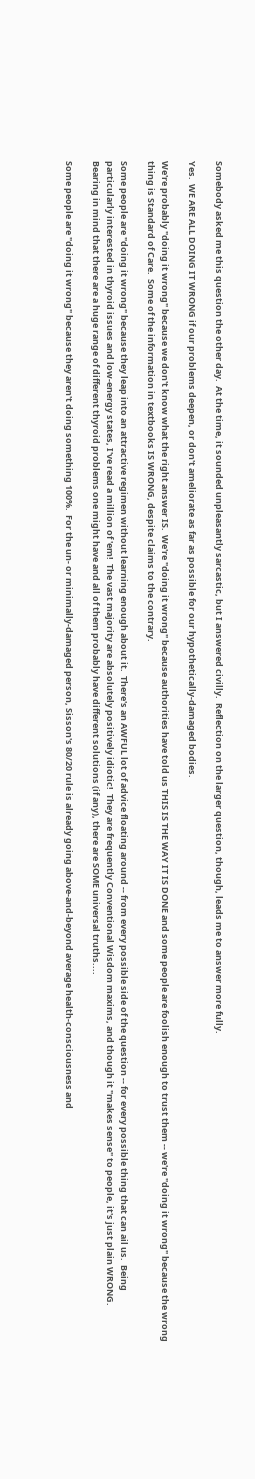Somebody asked me this question the other day.  At the time, it sounded unpleasantly sarcastic, but I answered civilly.  Reflection on the larger question, though, leads me to answer more fully.

Yes.  WE ARE ALL DOING IT WRONG if our problems deepen, or don't ameliorate as far as possible for our hypothetically-damaged bodies.

We're probably "doing it wrong" because we don't know what the right answer IS.  We're "doing it wrong" because authorities have told us THIS IS THE WAY IT IS DONE and some people are foolish enough to trust them -- we're "doing it wrong" because the wrong thing is Standard of Care.  Some of the information in textbooks IS WRONG, despite claims to the contrary.

Some people are "doing it wrong" because they leap into an attractive regimen without learning enough about it.  There's an AWFUL lot of advice floating around -- from every possible side of the question -- for every possible thing that can ail us.  Being particularly interested in thyroid issues and low-energy states, I've read a million of 'em!  The vast majority are absolutely positively idiotic!  They are frequently Conventional Wisdom maxims, and though it "makes sense" to people, it's just plain WRONG.  Bearing in mind that there are a huge range of different thyroid problems one might have and all of them probably have different solutions (if any), there are SOME universal truths....

Some people are "doing it wrong" because they aren't doing something 100%.  For the un- or minimally-damaged person, Sisson's 80/20 rule is already going above-and-beyond average health-consciousness and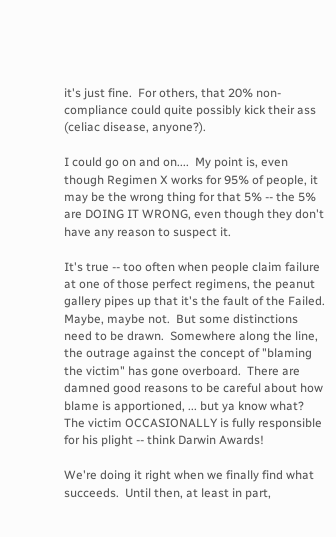it's just fine.  For others, that 20% non-compliance could quite possibly kick their ass (celiac disease, anyone?).

I could go on and on....  My point is, even though Regimen X works for 95% of people, it may be the wrong thing for that 5% -- the 5% are DOING IT WRONG, even though they don't have any reason to suspect it.

It's true -- too often when people claim failure at one of those perfect regimens, the peanut gallery pipes up that it's the fault of the Failed.  Maybe, maybe not.  But some distinctions need to be drawn.  Somewhere along the line, the outrage against the concept of "blaming the victim" has gone overboard.  There are damned good reasons to be careful about how blame is apportioned, ... but ya know what?  The victim OCCASIONALLY is fully responsible for his plight -- think Darwin Awards!

We're doing it right when we finally find what succeeds.  Until then, at least in part,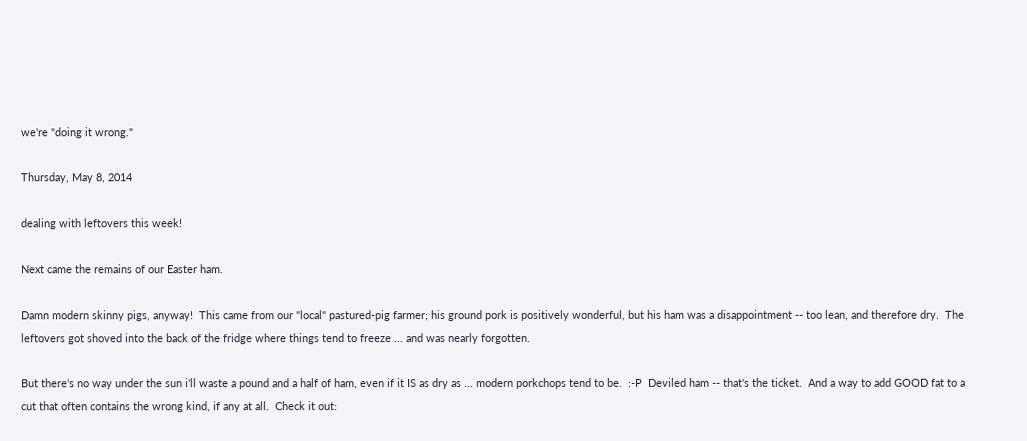we're "doing it wrong."

Thursday, May 8, 2014

dealing with leftovers this week!

Next came the remains of our Easter ham.

Damn modern skinny pigs, anyway!  This came from our "local" pastured-pig farmer; his ground pork is positively wonderful, but his ham was a disappointment -- too lean, and therefore dry.  The leftovers got shoved into the back of the fridge where things tend to freeze ... and was nearly forgotten.

But there's no way under the sun i'll waste a pound and a half of ham, even if it IS as dry as ... modern porkchops tend to be.  :-P  Deviled ham -- that's the ticket.  And a way to add GOOD fat to a cut that often contains the wrong kind, if any at all.  Check it out: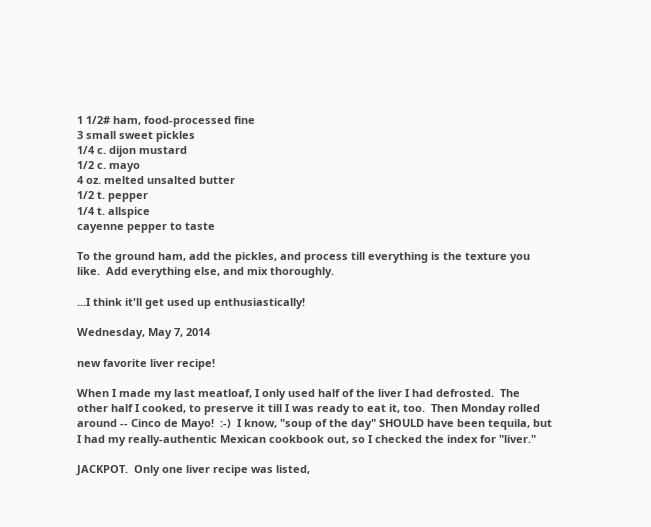1 1/2# ham, food-processed fine
3 small sweet pickles
1/4 c. dijon mustard
1/2 c. mayo
4 oz. melted unsalted butter
1/2 t. pepper
1/4 t. allspice
cayenne pepper to taste

To the ground ham, add the pickles, and process till everything is the texture you like.  Add everything else, and mix thoroughly.

...I think it'll get used up enthusiastically!

Wednesday, May 7, 2014

new favorite liver recipe!

When I made my last meatloaf, I only used half of the liver I had defrosted.  The other half I cooked, to preserve it till I was ready to eat it, too.  Then Monday rolled around -- Cinco de Mayo!  :-)  I know, "soup of the day" SHOULD have been tequila, but I had my really-authentic Mexican cookbook out, so I checked the index for "liver."

JACKPOT.  Only one liver recipe was listed,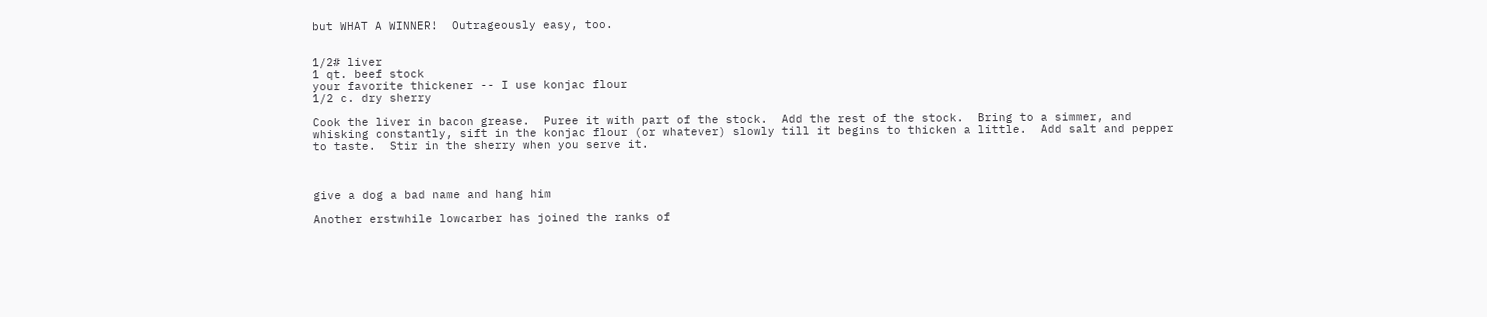but WHAT A WINNER!  Outrageously easy, too.


1/2# liver
1 qt. beef stock
your favorite thickener -- I use konjac flour
1/2 c. dry sherry

Cook the liver in bacon grease.  Puree it with part of the stock.  Add the rest of the stock.  Bring to a simmer, and whisking constantly, sift in the konjac flour (or whatever) slowly till it begins to thicken a little.  Add salt and pepper to taste.  Stir in the sherry when you serve it.



give a dog a bad name and hang him

Another erstwhile lowcarber has joined the ranks of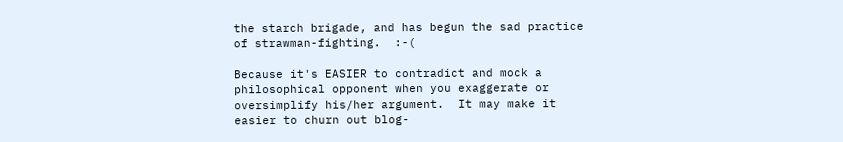the starch brigade, and has begun the sad practice of strawman-fighting.  :-(

Because it's EASIER to contradict and mock a philosophical opponent when you exaggerate or oversimplify his/her argument.  It may make it easier to churn out blog-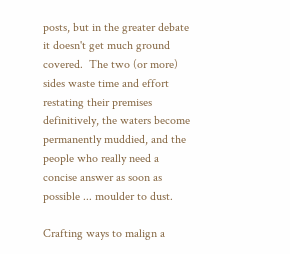posts, but in the greater debate it doesn't get much ground covered.  The two (or more) sides waste time and effort restating their premises definitively, the waters become permanently muddied, and the people who really need a concise answer as soon as possible ... moulder to dust.

Crafting ways to malign a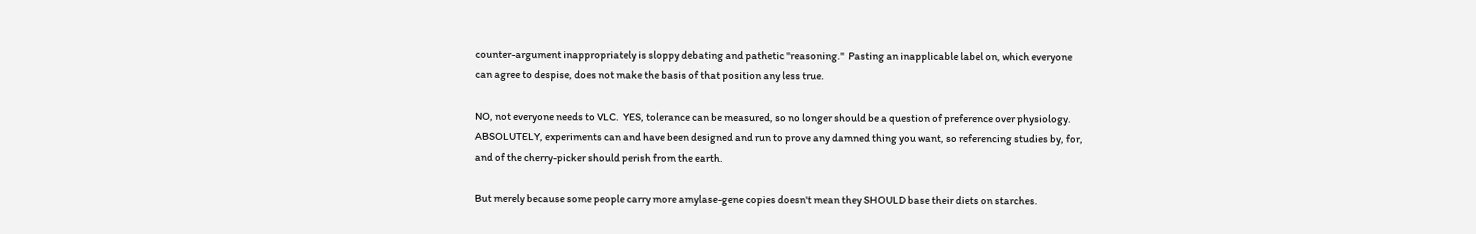counter-argument inappropriately is sloppy debating and pathetic "reasoning."  Pasting an inapplicable label on, which everyone can agree to despise, does not make the basis of that position any less true.

NO, not everyone needs to VLC.  YES, tolerance can be measured, so no longer should be a question of preference over physiology.  ABSOLUTELY, experiments can and have been designed and run to prove any damned thing you want, so referencing studies by, for, and of the cherry-picker should perish from the earth.

But merely because some people carry more amylase-gene copies doesn't mean they SHOULD base their diets on starches.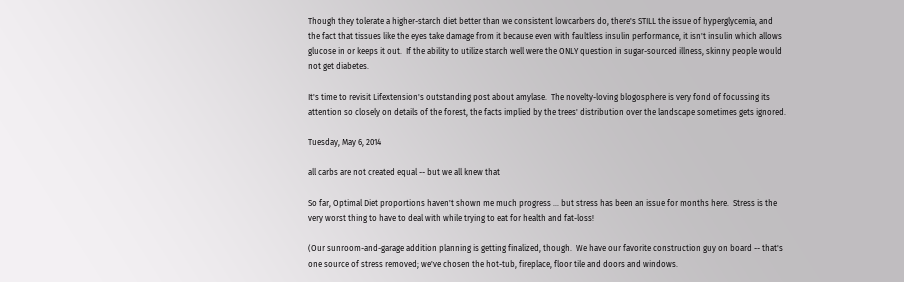Though they tolerate a higher-starch diet better than we consistent lowcarbers do, there's STILL the issue of hyperglycemia, and the fact that tissues like the eyes take damage from it because even with faultless insulin performance, it isn't insulin which allows glucose in or keeps it out.  If the ability to utilize starch well were the ONLY question in sugar-sourced illness, skinny people would not get diabetes.

It's time to revisit Lifextension's outstanding post about amylase.  The novelty-loving blogosphere is very fond of focussing its attention so closely on details of the forest, the facts implied by the trees' distribution over the landscape sometimes gets ignored.

Tuesday, May 6, 2014

all carbs are not created equal -- but we all knew that

So far, Optimal Diet proportions haven't shown me much progress ... but stress has been an issue for months here.  Stress is the very worst thing to have to deal with while trying to eat for health and fat-loss!

(Our sunroom-and-garage addition planning is getting finalized, though.  We have our favorite construction guy on board -- that's one source of stress removed; we've chosen the hot-tub, fireplace, floor tile and doors and windows.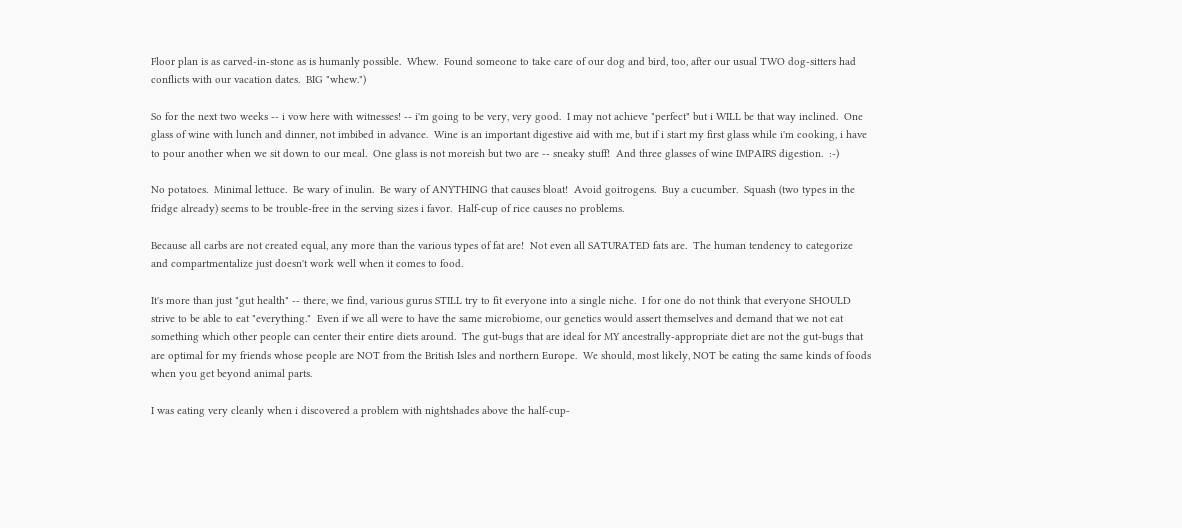Floor plan is as carved-in-stone as is humanly possible.  Whew.  Found someone to take care of our dog and bird, too, after our usual TWO dog-sitters had conflicts with our vacation dates.  BIG "whew.")

So for the next two weeks -- i vow here with witnesses! -- i'm going to be very, very good.  I may not achieve "perfect" but i WILL be that way inclined.  One glass of wine with lunch and dinner, not imbibed in advance.  Wine is an important digestive aid with me, but if i start my first glass while i'm cooking, i have to pour another when we sit down to our meal.  One glass is not moreish but two are -- sneaky stuff!  And three glasses of wine IMPAIRS digestion.  :-)

No potatoes.  Minimal lettuce.  Be wary of inulin.  Be wary of ANYTHING that causes bloat!  Avoid goitrogens.  Buy a cucumber.  Squash (two types in the fridge already) seems to be trouble-free in the serving sizes i favor.  Half-cup of rice causes no problems.

Because all carbs are not created equal, any more than the various types of fat are!  Not even all SATURATED fats are.  The human tendency to categorize and compartmentalize just doesn't work well when it comes to food.

It's more than just "gut health" -- there, we find, various gurus STILL try to fit everyone into a single niche.  I for one do not think that everyone SHOULD strive to be able to eat "everything."  Even if we all were to have the same microbiome, our genetics would assert themselves and demand that we not eat something which other people can center their entire diets around.  The gut-bugs that are ideal for MY ancestrally-appropriate diet are not the gut-bugs that are optimal for my friends whose people are NOT from the British Isles and northern Europe.  We should, most likely, NOT be eating the same kinds of foods when you get beyond animal parts.

I was eating very cleanly when i discovered a problem with nightshades above the half-cup-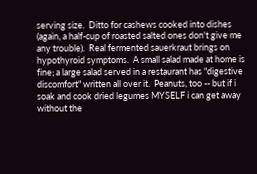serving size.  Ditto for cashews cooked into dishes (again, a half-cup of roasted salted ones don't give me any trouble).  Real fermented sauerkraut brings on hypothyroid symptoms.  A small salad made at home is fine; a large salad served in a restaurant has "digestive discomfort" written all over it.  Peanuts, too -- but if i soak and cook dried legumes MYSELF i can get away without the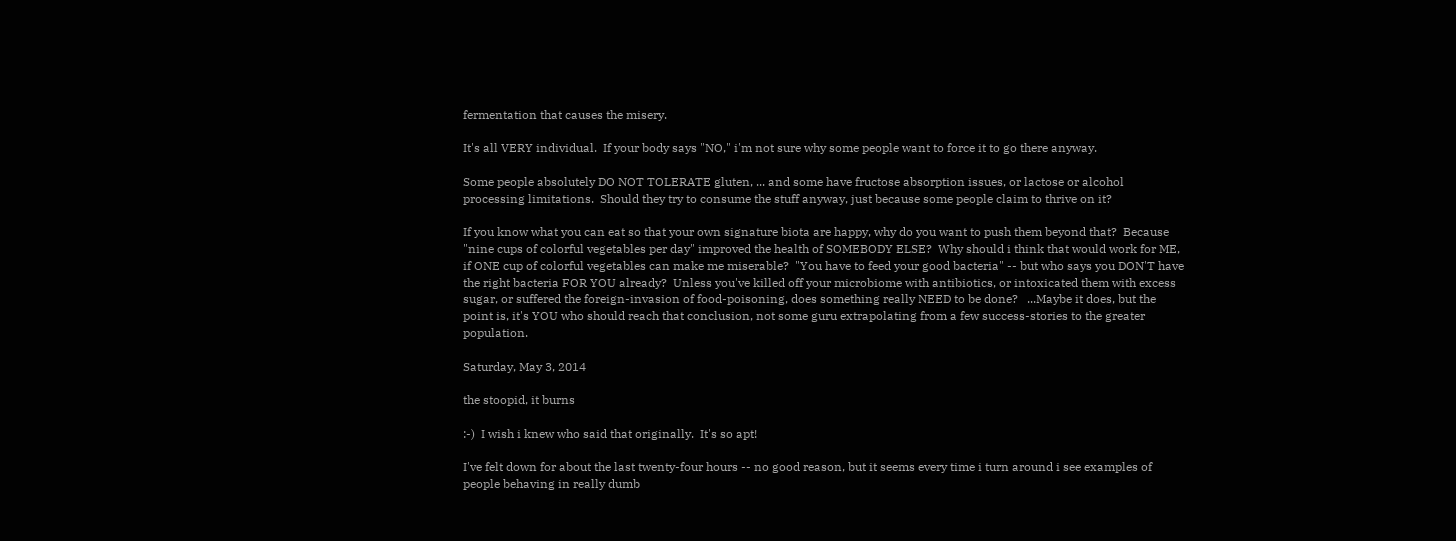fermentation that causes the misery.

It's all VERY individual.  If your body says "NO," i'm not sure why some people want to force it to go there anyway.

Some people absolutely DO NOT TOLERATE gluten, ... and some have fructose absorption issues, or lactose or alcohol processing limitations.  Should they try to consume the stuff anyway, just because some people claim to thrive on it?

If you know what you can eat so that your own signature biota are happy, why do you want to push them beyond that?  Because "nine cups of colorful vegetables per day" improved the health of SOMEBODY ELSE?  Why should i think that would work for ME, if ONE cup of colorful vegetables can make me miserable?  "You have to feed your good bacteria" -- but who says you DON'T have the right bacteria FOR YOU already?  Unless you've killed off your microbiome with antibiotics, or intoxicated them with excess sugar, or suffered the foreign-invasion of food-poisoning, does something really NEED to be done?   ...Maybe it does, but the point is, it's YOU who should reach that conclusion, not some guru extrapolating from a few success-stories to the greater population.

Saturday, May 3, 2014

the stoopid, it burns

:-)  I wish i knew who said that originally.  It's so apt!

I've felt down for about the last twenty-four hours -- no good reason, but it seems every time i turn around i see examples of people behaving in really dumb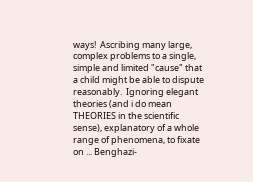ways!  Ascribing many large, complex problems to a single, simple and limited "cause" that a child might be able to dispute reasonably.  Ignoring elegant theories (and i do mean THEORIES in the scientific sense), explanatory of a whole range of phenomena, to fixate on ... Benghazi-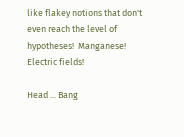like flakey notions that don't even reach the level of hypotheses!  Manganese!  Electric fields!

Head ... Bang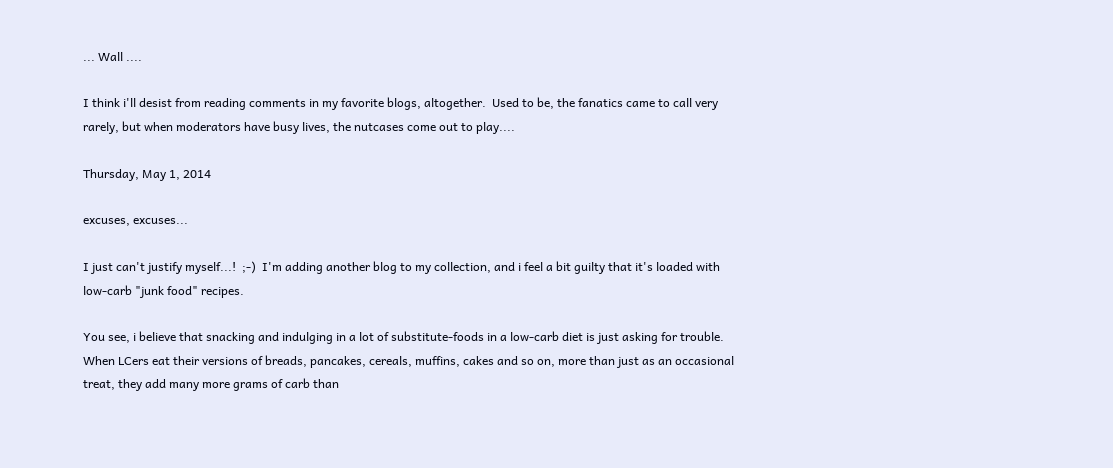... Wall ....

I think i'll desist from reading comments in my favorite blogs, altogether.  Used to be, the fanatics came to call very rarely, but when moderators have busy lives, the nutcases come out to play....

Thursday, May 1, 2014

excuses, excuses...

I just can't justify myself...!  ;-)  I'm adding another blog to my collection, and i feel a bit guilty that it's loaded with low-carb "junk food" recipes.

You see, i believe that snacking and indulging in a lot of substitute-foods in a low-carb diet is just asking for trouble.  When LCers eat their versions of breads, pancakes, cereals, muffins, cakes and so on, more than just as an occasional treat, they add many more grams of carb than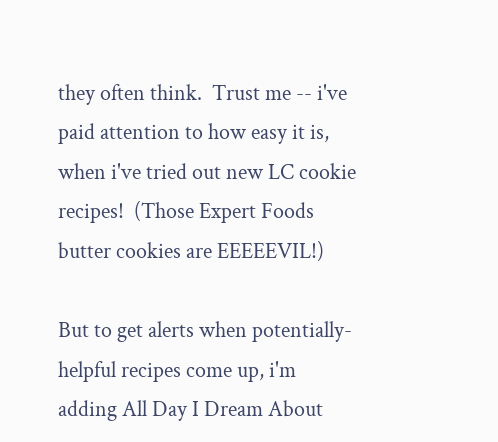they often think.  Trust me -- i've paid attention to how easy it is, when i've tried out new LC cookie recipes!  (Those Expert Foods butter cookies are EEEEEVIL!)

But to get alerts when potentially-helpful recipes come up, i'm adding All Day I Dream About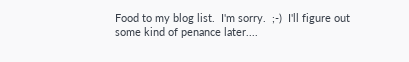Food to my blog list.  I'm sorry.  ;-)  I'll figure out some kind of penance later....